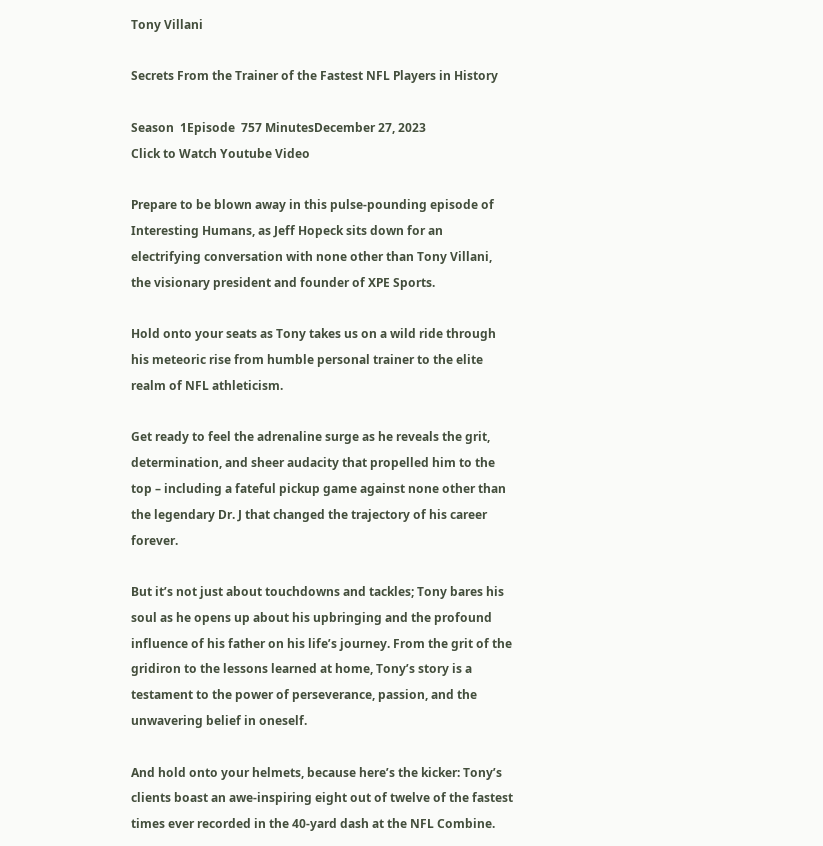Tony Villani

Secrets From the Trainer of the Fastest NFL Players in History

Season  1Episode  757 MinutesDecember 27, 2023
Click to Watch Youtube Video

Prepare to be blown away in this pulse-pounding episode of Interesting Humans, as Jeff Hopeck sits down for an electrifying conversation with none other than Tony Villani, the visionary president and founder of XPE Sports.

Hold onto your seats as Tony takes us on a wild ride through his meteoric rise from humble personal trainer to the elite realm of NFL athleticism.

Get ready to feel the adrenaline surge as he reveals the grit, determination, and sheer audacity that propelled him to the top – including a fateful pickup game against none other than the legendary Dr. J that changed the trajectory of his career forever.

But it’s not just about touchdowns and tackles; Tony bares his soul as he opens up about his upbringing and the profound influence of his father on his life’s journey. From the grit of the gridiron to the lessons learned at home, Tony’s story is a testament to the power of perseverance, passion, and the unwavering belief in oneself.

And hold onto your helmets, because here’s the kicker: Tony’s clients boast an awe-inspiring eight out of twelve of the fastest times ever recorded in the 40-yard dash at the NFL Combine.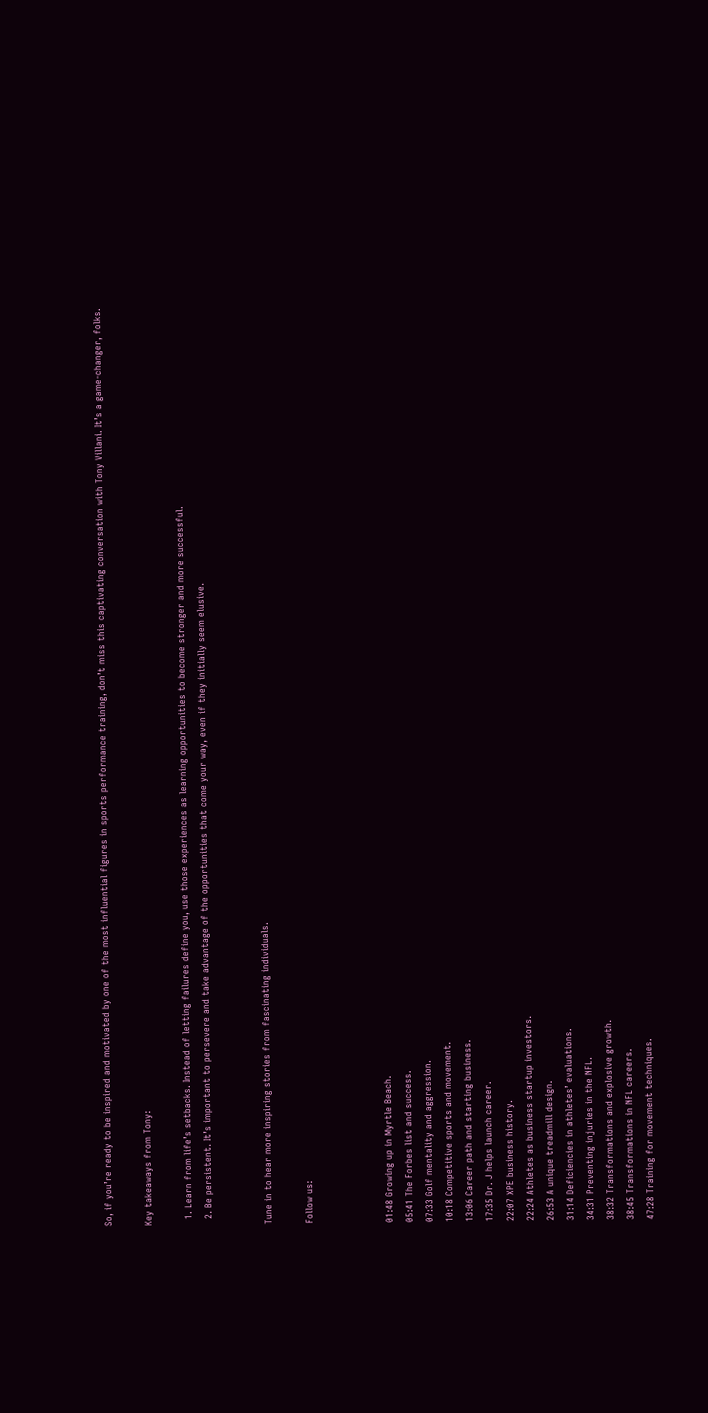So, if you’re ready to be inspired and motivated by one of the most influential figures in sports performance training, don’t miss this captivating conversation with Tony Villani. It’s a game-changer, folks.

Key takeaways from Tony:

  1. Learn from life’s setbacks. Instead of letting failures define you, use those experiences as learning opportunities to become stronger and more successful.
  2. Be persistent. It’s important to persevere and take advantage of the opportunities that come your way, even if they initially seem elusive.


Tune in to hear more inspiring stories from fascinating individuals.

Follow us:



01:48 Growing up in Myrtle Beach.
05:41 The Forbes list and success.
07:33 Golf mentality and aggression.
10:18 Competitive sports and movement.
13:06 Career path and starting business.
17:35 Dr. J helps launch career.
22:07 XPE business history.
22:24 Athletes as business startup investors.
26:53 A unique treadmill design.
31:14 Deficiencies in athletes’ evaluations.
34:31 Preventing injuries in the NFL.
38:32 Transformations and explosive growth.
38:45 Transformations in NFL careers.
47:28 Training for movement techniques.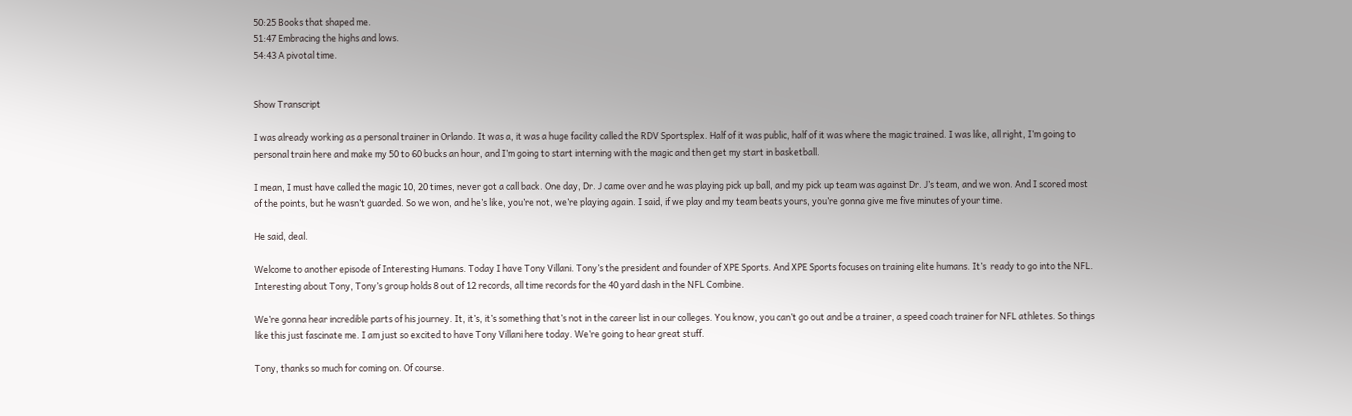50:25 Books that shaped me.
51:47 Embracing the highs and lows.
54:43 A pivotal time.


Show Transcript

I was already working as a personal trainer in Orlando. It was a, it was a huge facility called the RDV Sportsplex. Half of it was public, half of it was where the magic trained. I was like, all right, I’m going to personal train here and make my 50 to 60 bucks an hour, and I’m going to start interning with the magic and then get my start in basketball.

I mean, I must have called the magic 10, 20 times, never got a call back. One day, Dr. J came over and he was playing pick up ball, and my pick up team was against Dr. J’s team, and we won. And I scored most of the points, but he wasn’t guarded. So we won, and he’s like, you’re not, we’re playing again. I said, if we play and my team beats yours, you’re gonna give me five minutes of your time.

He said, deal.

Welcome to another episode of Interesting Humans. Today I have Tony Villani. Tony’s the president and founder of XPE Sports. And XPE Sports focuses on training elite humans. It’s  ready to go into the NFL. Interesting about Tony, Tony’s group holds 8 out of 12 records, all time records for the 40 yard dash in the NFL Combine.

We’re gonna hear incredible parts of his journey. It, it’s, it’s something that’s not in the career list in our colleges. You know, you can’t go out and be a trainer, a speed coach trainer for NFL athletes. So things like this just fascinate me. I am just so excited to have Tony Villani here today. We’re going to hear great stuff.

Tony, thanks so much for coming on. Of course.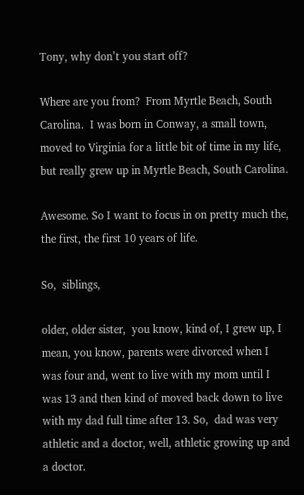Tony, why don’t you start off?

Where are you from?  From Myrtle Beach, South Carolina.  I was born in Conway, a small town, moved to Virginia for a little bit of time in my life, but really grew up in Myrtle Beach, South Carolina.

Awesome. So I want to focus in on pretty much the, the first, the first 10 years of life.

So,  siblings,

older, older sister,  you know, kind of, I grew up, I mean, you know, parents were divorced when I was four and, went to live with my mom until I was 13 and then kind of moved back down to live with my dad full time after 13. So,  dad was very athletic and a doctor, well, athletic growing up and a doctor.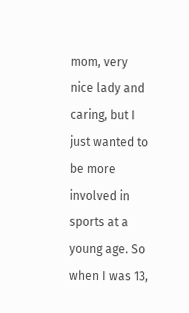mom, very nice lady and caring, but I just wanted to be more involved in sports at a young age. So when I was 13,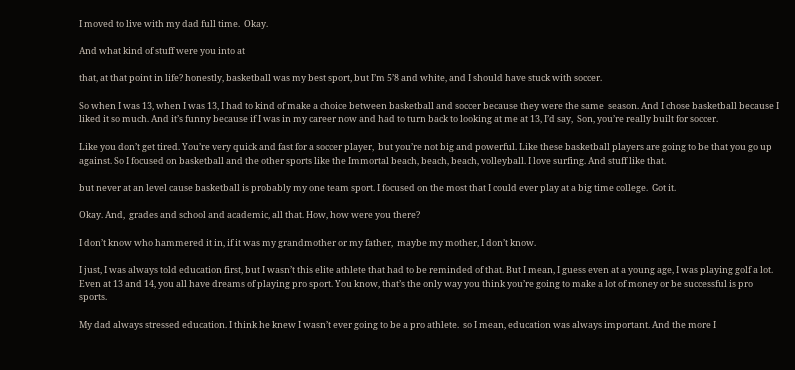I moved to live with my dad full time.  Okay.

And what kind of stuff were you into at

that, at that point in life? honestly, basketball was my best sport, but I’m 5’8 and white, and I should have stuck with soccer.

So when I was 13, when I was 13, I had to kind of make a choice between basketball and soccer because they were the same  season. And I chose basketball because I liked it so much. And it’s funny because if I was in my career now and had to turn back to looking at me at 13, I’d say,  Son, you’re really built for soccer.

Like you don’t get tired. You’re very quick and fast for a soccer player,  but you’re not big and powerful. Like these basketball players are going to be that you go up against. So I focused on basketball and the other sports like the Immortal beach, beach, beach, volleyball. I love surfing. And stuff like that.

but never at an level cause basketball is probably my one team sport. I focused on the most that I could ever play at a big time college.  Got it.

Okay. And,  grades and school and academic, all that. How, how were you there?

I don’t know who hammered it in, if it was my grandmother or my father,  maybe my mother, I don’t know.

I just, I was always told education first, but I wasn’t this elite athlete that had to be reminded of that. But I mean, I guess even at a young age, I was playing golf a lot.  Even at 13 and 14, you all have dreams of playing pro sport. You know, that’s the only way you think you’re going to make a lot of money or be successful is pro sports.

My dad always stressed education. I think he knew I wasn’t ever going to be a pro athlete.  so I mean, education was always important. And the more I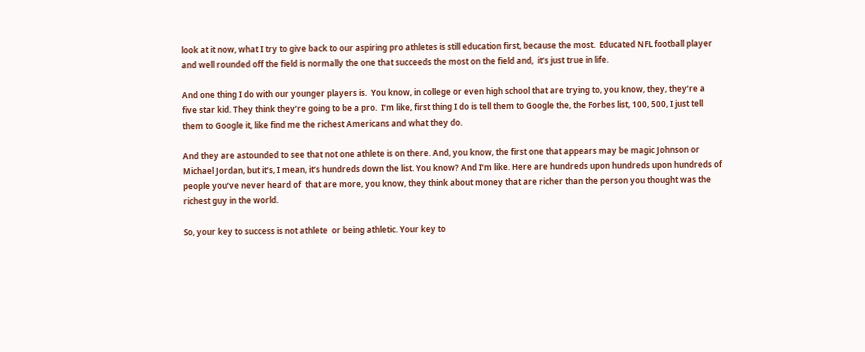look at it now, what I try to give back to our aspiring pro athletes is still education first, because the most.  Educated NFL football player and well rounded off the field is normally the one that succeeds the most on the field and,  it’s just true in life.

And one thing I do with our younger players is.  You know, in college or even high school that are trying to, you know, they, they’re a five star kid. They think they’re going to be a pro.  I’m like, first thing I do is tell them to Google the, the Forbes list, 100, 500, I just tell them to Google it, like find me the richest Americans and what they do.

And they are astounded to see that not one athlete is on there. And, you know, the first one that appears may be magic Johnson or Michael Jordan, but it’s, I mean, it’s hundreds down the list. You know? And I’m like. Here are hundreds upon hundreds upon hundreds of people you’ve never heard of  that are more, you know, they think about money that are richer than the person you thought was the richest guy in the world.

So, your key to success is not athlete  or being athletic. Your key to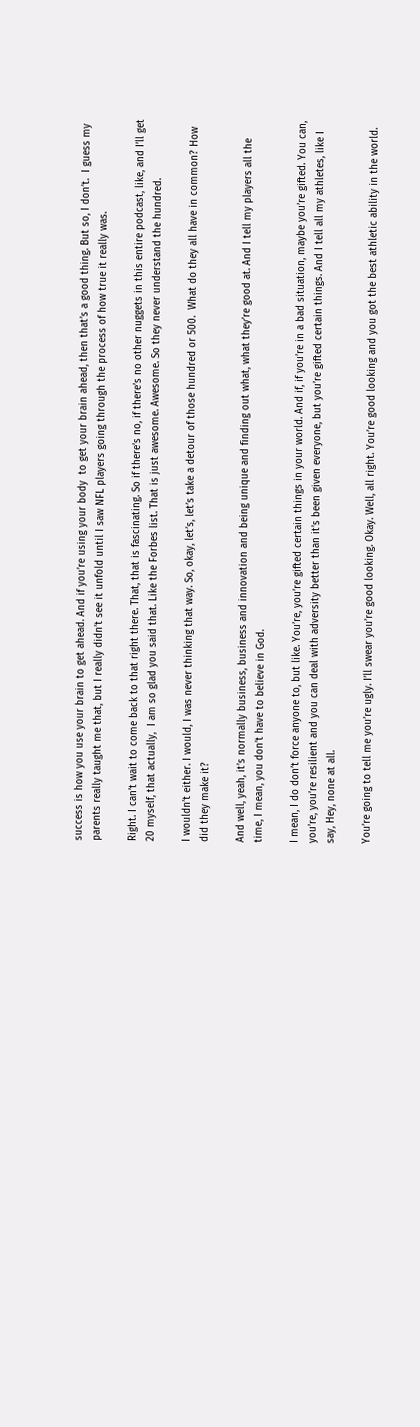success is how you use your brain to get ahead. And if you’re using your body  to get your brain ahead, then that’s a good thing. But so, I don’t.  I guess my parents really taught me that, but I really didn’t see it unfold until I saw NFL players going through the process of how true it really was.

Right. I can’t wait to come back to that right there. That, that is fascinating. So if there’s no, if there’s no other nuggets in this entire podcast, like, and I’ll get 20 myself, that actually,  I am so glad you said that. Like the Forbes list. That is just awesome. Awesome. So they never understand the hundred.

I wouldn’t either. I would, I was never thinking that way. So, okay, let’s, let’s take a detour of those hundred or 500.  What do they all have in common? How did they make it?

And well, yeah, it’s normally business, business and innovation and being unique and finding out what, what they’re good at. And I tell my players all the time, I mean, you don’t have to believe in God.

I mean, I do don’t force anyone to, but like. You’re, you’re gifted certain things in your world. And if, if you’re in a bad situation, maybe you’re gifted. You can, you’re, you’re resilient and you can deal with adversity better than it’s been given everyone, but you’re gifted certain things. And I tell all my athletes, like I say, Hey, none at all.

You’re going to tell me you’re ugly. I’ll swear you’re good looking. Okay. Well, all right. You’re good looking and you got the best athletic ability in the world.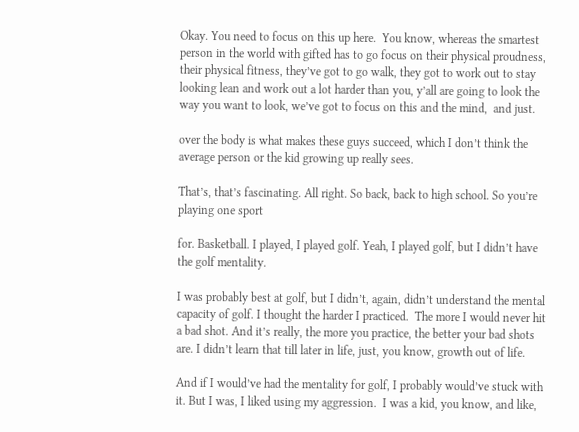Okay. You need to focus on this up here.  You know, whereas the smartest person in the world with gifted has to go focus on their physical proudness, their physical fitness, they’ve got to go walk, they got to work out to stay looking lean and work out a lot harder than you, y’all are going to look the way you want to look, we’ve got to focus on this and the mind,  and just.

over the body is what makes these guys succeed, which I don’t think the average person or the kid growing up really sees.

That’s, that’s fascinating. All right. So back, back to high school. So you’re playing one sport

for. Basketball. I played, I played golf. Yeah, I played golf, but I didn’t have the golf mentality.

I was probably best at golf, but I didn’t, again, didn’t understand the mental capacity of golf. I thought the harder I practiced.  The more I would never hit a bad shot. And it’s really, the more you practice, the better your bad shots are. I didn’t learn that till later in life, just, you know, growth out of life.

And if I would’ve had the mentality for golf, I probably would’ve stuck with it. But I was, I liked using my aggression.  I was a kid, you know, and like,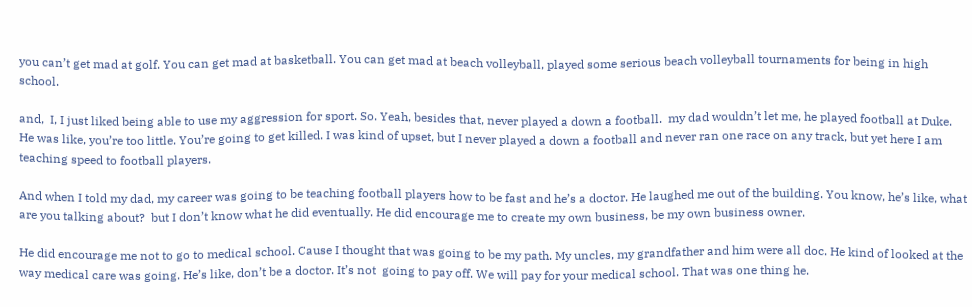you can’t get mad at golf. You can get mad at basketball. You can get mad at beach volleyball, played some serious beach volleyball tournaments for being in high school.

and,  I, I just liked being able to use my aggression for sport. So. Yeah, besides that, never played a down a football.  my dad wouldn’t let me, he played football at Duke. He was like, you’re too little. You’re going to get killed. I was kind of upset, but I never played a down a football and never ran one race on any track, but yet here I am teaching speed to football players.

And when I told my dad, my career was going to be teaching football players how to be fast and he’s a doctor. He laughed me out of the building. You know, he’s like, what are you talking about?  but I don’t know what he did eventually. He did encourage me to create my own business, be my own business owner.

He did encourage me not to go to medical school. Cause I thought that was going to be my path. My uncles, my grandfather and him were all doc. He kind of looked at the way medical care was going. He’s like, don’t be a doctor. It’s not  going to pay off. We will pay for your medical school. That was one thing he.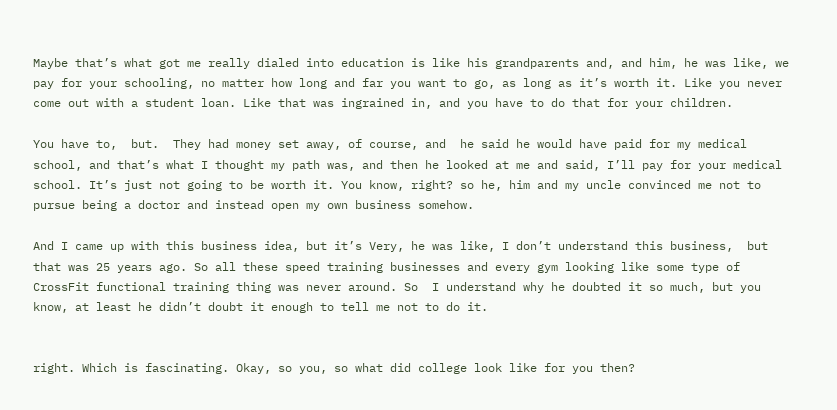Maybe that’s what got me really dialed into education is like his grandparents and, and him, he was like, we pay for your schooling, no matter how long and far you want to go, as long as it’s worth it. Like you never come out with a student loan. Like that was ingrained in, and you have to do that for your children.

You have to,  but.  They had money set away, of course, and  he said he would have paid for my medical school, and that’s what I thought my path was, and then he looked at me and said, I’ll pay for your medical school. It’s just not going to be worth it. You know, right? so he, him and my uncle convinced me not to pursue being a doctor and instead open my own business somehow.

And I came up with this business idea, but it’s Very, he was like, I don’t understand this business,  but that was 25 years ago. So all these speed training businesses and every gym looking like some type of CrossFit functional training thing was never around. So  I understand why he doubted it so much, but you know, at least he didn’t doubt it enough to tell me not to do it.


right. Which is fascinating. Okay, so you, so what did college look like for you then?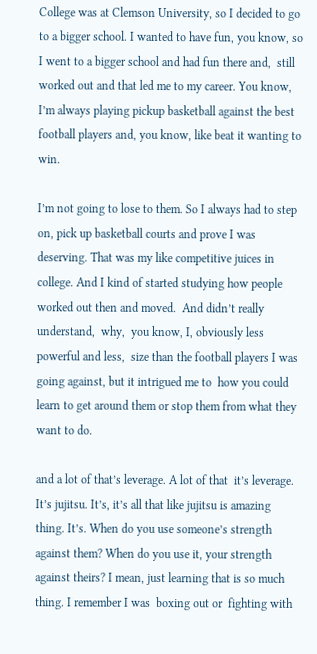College was at Clemson University, so I decided to go to a bigger school. I wanted to have fun, you know, so I went to a bigger school and had fun there and,  still worked out and that led me to my career. You know, I’m always playing pickup basketball against the best football players and, you know, like beat it wanting to win.

I’m not going to lose to them. So I always had to step on, pick up basketball courts and prove I was deserving. That was my like competitive juices in college. And I kind of started studying how people worked out then and moved.  And didn’t really understand,  why,  you know, I, obviously less powerful and less,  size than the football players I was going against, but it intrigued me to  how you could learn to get around them or stop them from what they want to do.

and a lot of that’s leverage. A lot of that  it’s leverage. It’s jujitsu. It’s, it’s all that like jujitsu is amazing thing. It’s. When do you use someone’s strength against them? When do you use it, your strength against theirs? I mean, just learning that is so much thing. I remember I was  boxing out or  fighting with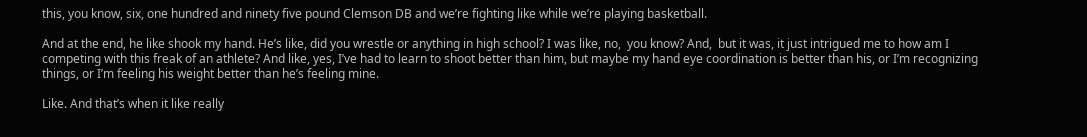this, you know, six, one hundred and ninety five pound Clemson DB and we’re fighting like while we’re playing basketball.

And at the end, he like shook my hand. He’s like, did you wrestle or anything in high school? I was like, no,  you know? And,  but it was, it just intrigued me to how am I competing with this freak of an athlete? And like, yes, I’ve had to learn to shoot better than him, but maybe my hand eye coordination is better than his, or I’m recognizing things, or I’m feeling his weight better than he’s feeling mine.

Like. And that’s when it like really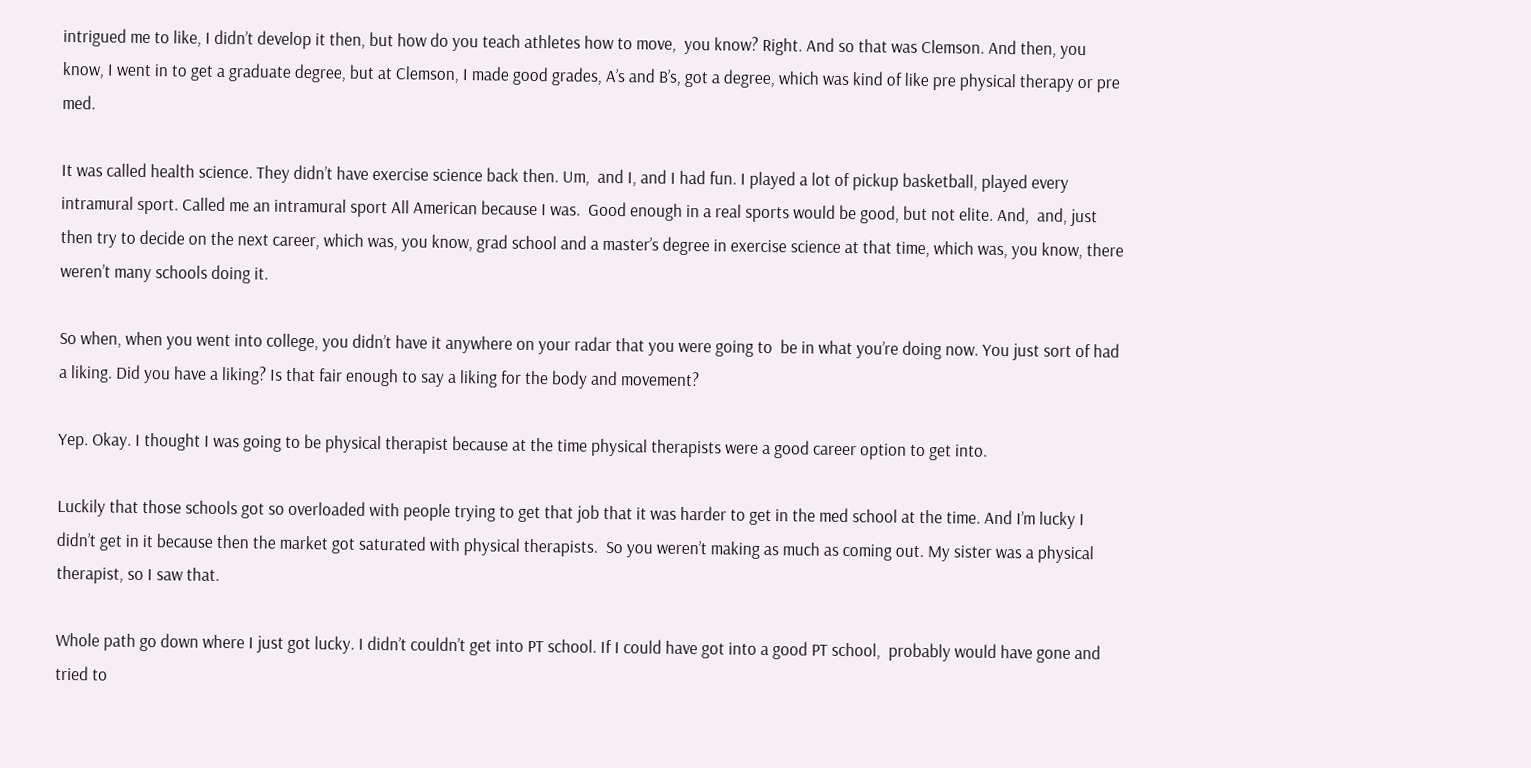intrigued me to like, I didn’t develop it then, but how do you teach athletes how to move,  you know? Right. And so that was Clemson. And then, you know, I went in to get a graduate degree, but at Clemson, I made good grades, A’s and B’s, got a degree, which was kind of like pre physical therapy or pre med.

It was called health science. They didn’t have exercise science back then. Um,  and I, and I had fun. I played a lot of pickup basketball, played every intramural sport. Called me an intramural sport All American because I was.  Good enough in a real sports would be good, but not elite. And,  and, just then try to decide on the next career, which was, you know, grad school and a master’s degree in exercise science at that time, which was, you know, there weren’t many schools doing it.

So when, when you went into college, you didn’t have it anywhere on your radar that you were going to  be in what you’re doing now. You just sort of had a liking. Did you have a liking? Is that fair enough to say a liking for the body and movement?

Yep. Okay. I thought I was going to be physical therapist because at the time physical therapists were a good career option to get into.

Luckily that those schools got so overloaded with people trying to get that job that it was harder to get in the med school at the time. And I’m lucky I didn’t get in it because then the market got saturated with physical therapists.  So you weren’t making as much as coming out. My sister was a physical therapist, so I saw that.

Whole path go down where I just got lucky. I didn’t couldn’t get into PT school. If I could have got into a good PT school,  probably would have gone and tried to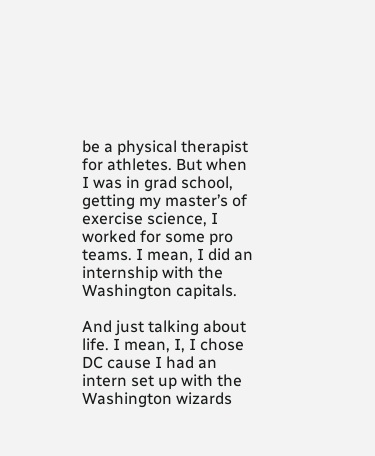be a physical therapist for athletes. But when I was in grad school, getting my master’s of exercise science, I worked for some pro teams. I mean, I did an internship with the Washington capitals.

And just talking about life. I mean, I, I chose DC cause I had an intern set up with the Washington wizards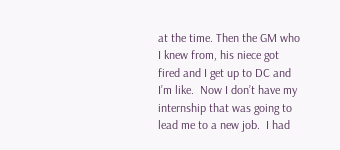at the time. Then the GM who I knew from, his niece got fired and I get up to DC and I’m like.  Now I don’t have my internship that was going to lead me to a new job.  I had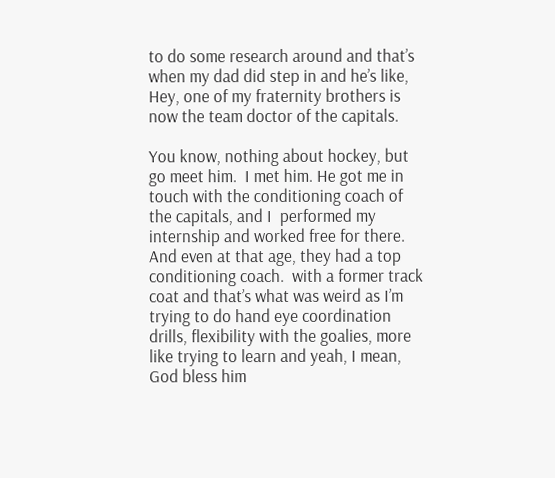to do some research around and that’s when my dad did step in and he’s like, Hey, one of my fraternity brothers is now the team doctor of the capitals.

You know, nothing about hockey, but go meet him.  I met him. He got me in touch with the conditioning coach of the capitals, and I  performed my internship and worked free for there. And even at that age, they had a top conditioning coach.  with a former track coat and that’s what was weird as I’m  trying to do hand eye coordination drills, flexibility with the goalies, more like trying to learn and yeah, I mean, God bless him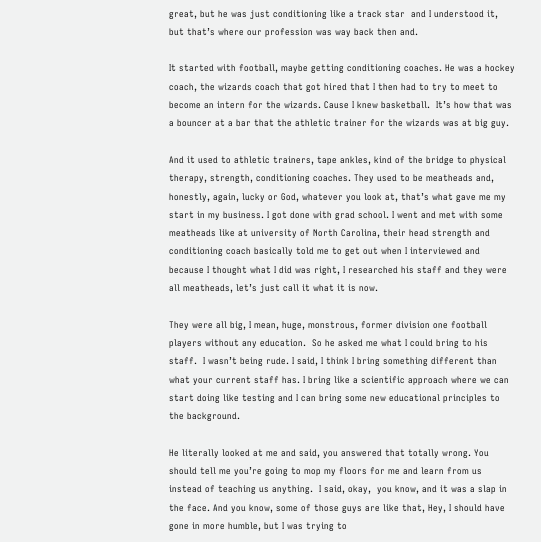great, but he was just conditioning like a track star  and I understood it, but that’s where our profession was way back then and.

It started with football, maybe getting conditioning coaches. He was a hockey coach, the wizards coach that got hired that I then had to try to meet to become an intern for the wizards. Cause I knew basketball.  It’s how that was a bouncer at a bar that the athletic trainer for the wizards was at big guy.

And it used to athletic trainers, tape ankles, kind of the bridge to physical therapy, strength, conditioning coaches. They used to be meatheads and,  honestly, again, lucky or God, whatever you look at, that’s what gave me my start in my business. I got done with grad school. I went and met with some meatheads like at university of North Carolina, their head strength and conditioning coach basically told me to get out when I interviewed and because I thought what I did was right, I researched his staff and they were all meatheads, let’s just call it what it is now.

They were all big, I mean, huge, monstrous, former division one football players without any education.  So he asked me what I could bring to his staff.  I wasn’t being rude. I said, I think I bring something different than what your current staff has. I bring like a scientific approach where we can start doing like testing and I can bring some new educational principles to the background.

He literally looked at me and said, you answered that totally wrong. You should tell me you’re going to mop my floors for me and learn from us instead of teaching us anything.  I said, okay,  you know, and it was a slap in the face. And you know, some of those guys are like that, Hey, I should have gone in more humble, but I was trying to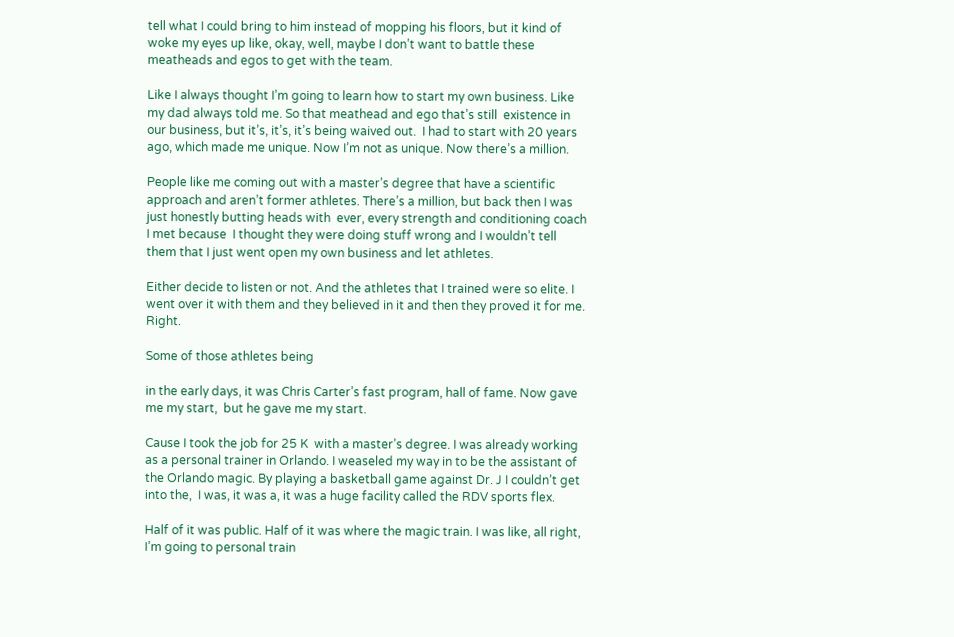tell what I could bring to him instead of mopping his floors, but it kind of woke my eyes up like, okay, well, maybe I don’t want to battle these meatheads and egos to get with the team.

Like I always thought I’m going to learn how to start my own business. Like my dad always told me. So that meathead and ego that’s still  existence in our business, but it’s, it’s, it’s being waived out.  I had to start with 20 years ago, which made me unique. Now I’m not as unique. Now there’s a million.

People like me coming out with a master’s degree that have a scientific approach and aren’t former athletes. There’s a million, but back then I was just honestly butting heads with  ever, every strength and conditioning coach I met because  I thought they were doing stuff wrong and I wouldn’t tell them that I just went open my own business and let athletes.

Either decide to listen or not. And the athletes that I trained were so elite. I went over it with them and they believed in it and then they proved it for me.  Right.

Some of those athletes being

in the early days, it was Chris Carter’s fast program, hall of fame. Now gave me my start,  but he gave me my start.

Cause I took the job for 25 K  with a master’s degree. I was already working as a personal trainer in Orlando. I weaseled my way in to be the assistant of the Orlando magic. By playing a basketball game against Dr. J I couldn’t get into the,  I was, it was a, it was a huge facility called the RDV sports flex.

Half of it was public. Half of it was where the magic train. I was like, all right, I’m going to personal train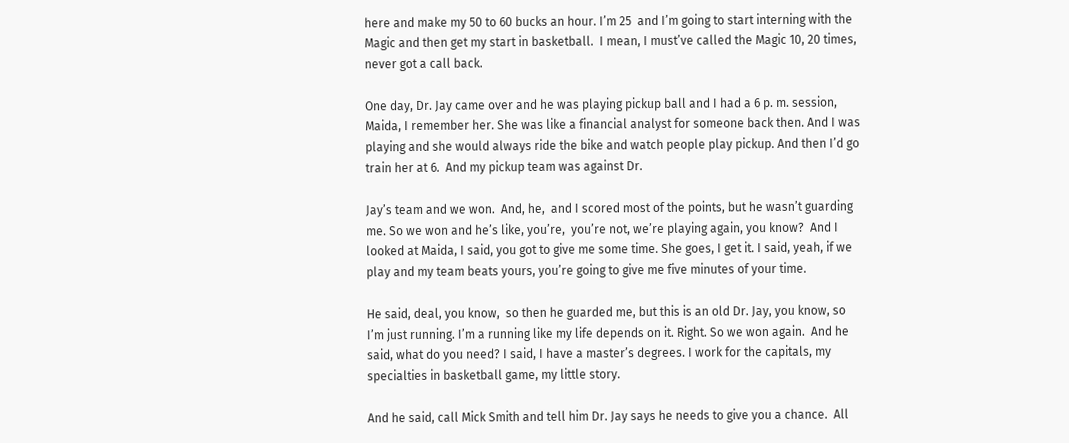here and make my 50 to 60 bucks an hour. I’m 25  and I’m going to start interning with the Magic and then get my start in basketball.  I mean, I must’ve called the Magic 10, 20 times, never got a call back.

One day, Dr. Jay came over and he was playing pickup ball and I had a 6 p. m. session, Maida, I remember her. She was like a financial analyst for someone back then. And I was playing and she would always ride the bike and watch people play pickup. And then I’d go train her at 6.  And my pickup team was against Dr.

Jay’s team and we won.  And, he,  and I scored most of the points, but he wasn’t guarding me. So we won and he’s like, you’re,  you’re not, we’re playing again, you know?  And I looked at Maida, I said, you got to give me some time. She goes, I get it. I said, yeah, if we play and my team beats yours, you’re going to give me five minutes of your time.

He said, deal, you know,  so then he guarded me, but this is an old Dr. Jay, you know, so I’m just running. I’m a running like my life depends on it. Right. So we won again.  And he said, what do you need? I said, I have a master’s degrees. I work for the capitals, my specialties in basketball game, my little story.

And he said, call Mick Smith and tell him Dr. Jay says he needs to give you a chance.  All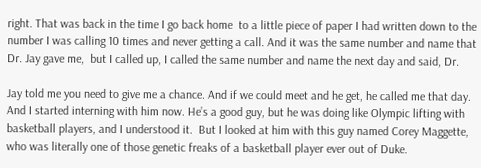right. That was back in the time I go back home  to a little piece of paper I had written down to the number I was calling 10 times and never getting a call. And it was the same number and name that Dr. Jay gave me,  but I called up, I called the same number and name the next day and said, Dr.

Jay told me you need to give me a chance. And if we could meet and he get, he called me that day. And I started interning with him now. He’s a good guy, but he was doing like Olympic lifting with basketball players, and I understood it.  But I looked at him with this guy named Corey Maggette, who was literally one of those genetic freaks of a basketball player ever out of Duke.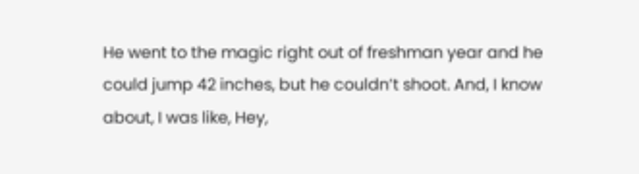He went to the magic right out of freshman year and he could jump 42 inches, but he couldn’t shoot. And, I know about, I was like, Hey,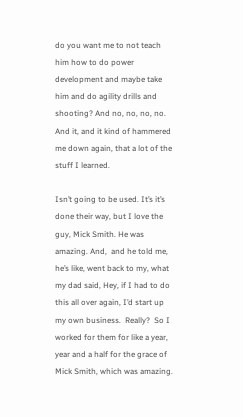do you want me to not teach him how to do power development and maybe take him and do agility drills and shooting? And no, no, no, no. And it, and it kind of hammered me down again, that a lot of the stuff I learned.

Isn’t going to be used. It’s it’s done their way, but I love the guy, Mick Smith. He was amazing. And,  and he told me, he’s like, went back to my, what my dad said, Hey, if I had to do this all over again, I’d start up my own business.  Really?  So I worked for them for like a year, year and a half for the grace of Mick Smith, which was amazing.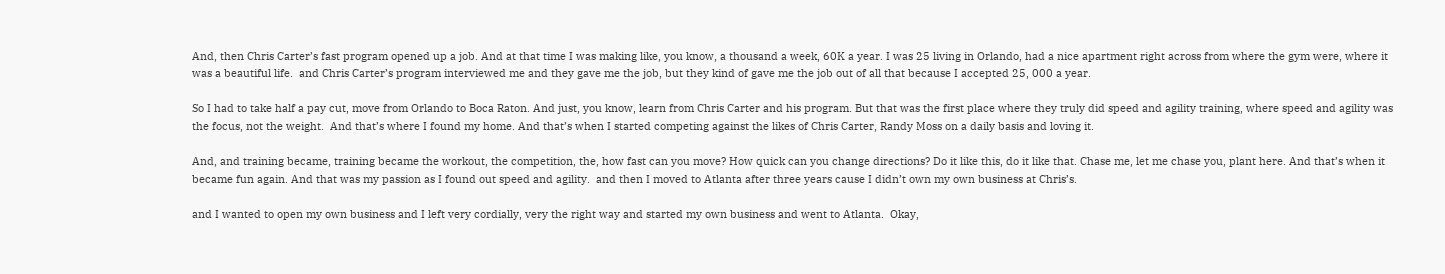And, then Chris Carter’s fast program opened up a job. And at that time I was making like, you know, a thousand a week, 60K a year. I was 25 living in Orlando, had a nice apartment right across from where the gym were, where it was a beautiful life.  and Chris Carter’s program interviewed me and they gave me the job, but they kind of gave me the job out of all that because I accepted 25, 000 a year.

So I had to take half a pay cut, move from Orlando to Boca Raton. And just, you know, learn from Chris Carter and his program. But that was the first place where they truly did speed and agility training, where speed and agility was the focus, not the weight.  And that’s where I found my home. And that’s when I started competing against the likes of Chris Carter, Randy Moss on a daily basis and loving it.

And, and training became, training became the workout, the competition, the, how fast can you move? How quick can you change directions? Do it like this, do it like that. Chase me, let me chase you, plant here. And that’s when it became fun again. And that was my passion as I found out speed and agility.  and then I moved to Atlanta after three years cause I didn’t own my own business at Chris’s.

and I wanted to open my own business and I left very cordially, very the right way and started my own business and went to Atlanta.  Okay,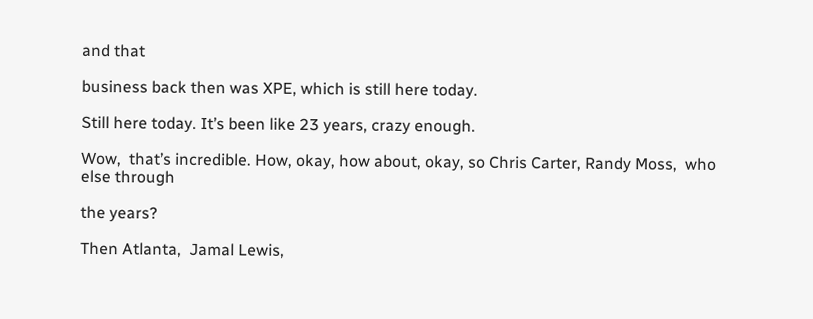and that

business back then was XPE, which is still here today.

Still here today. It’s been like 23 years, crazy enough.

Wow,  that’s incredible. How, okay, how about, okay, so Chris Carter, Randy Moss,  who else through

the years?

Then Atlanta,  Jamal Lewis,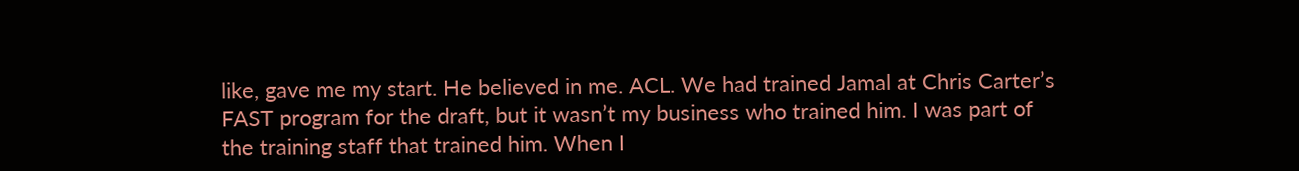like, gave me my start. He believed in me. ACL. We had trained Jamal at Chris Carter’s FAST program for the draft, but it wasn’t my business who trained him. I was part of the training staff that trained him. When I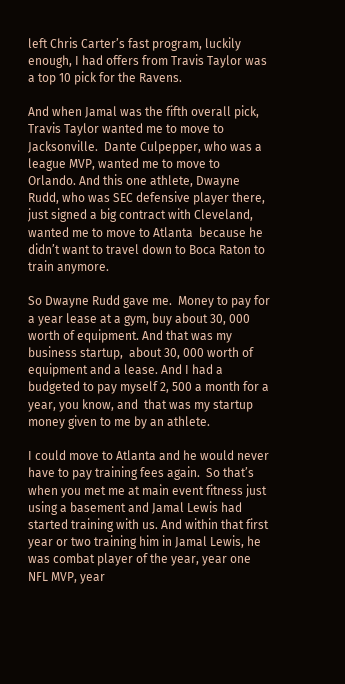left Chris Carter’s fast program, luckily enough, I had offers from Travis Taylor was a top 10 pick for the Ravens.

And when Jamal was the fifth overall pick, Travis Taylor wanted me to move to  Jacksonville.  Dante Culpepper, who was a league MVP, wanted me to move to Orlando. And this one athlete, Dwayne Rudd, who was SEC defensive player there, just signed a big contract with Cleveland, wanted me to move to Atlanta  because he didn’t want to travel down to Boca Raton to train anymore.

So Dwayne Rudd gave me.  Money to pay for a year lease at a gym, buy about 30, 000 worth of equipment. And that was my business startup,  about 30, 000 worth of equipment and a lease. And I had a budgeted to pay myself 2, 500 a month for a year, you know, and  that was my startup money given to me by an athlete.

I could move to Atlanta and he would never have to pay training fees again.  So that’s when you met me at main event fitness just using a basement and Jamal Lewis had started training with us. And within that first year or two training him in Jamal Lewis, he was combat player of the year, year one NFL MVP, year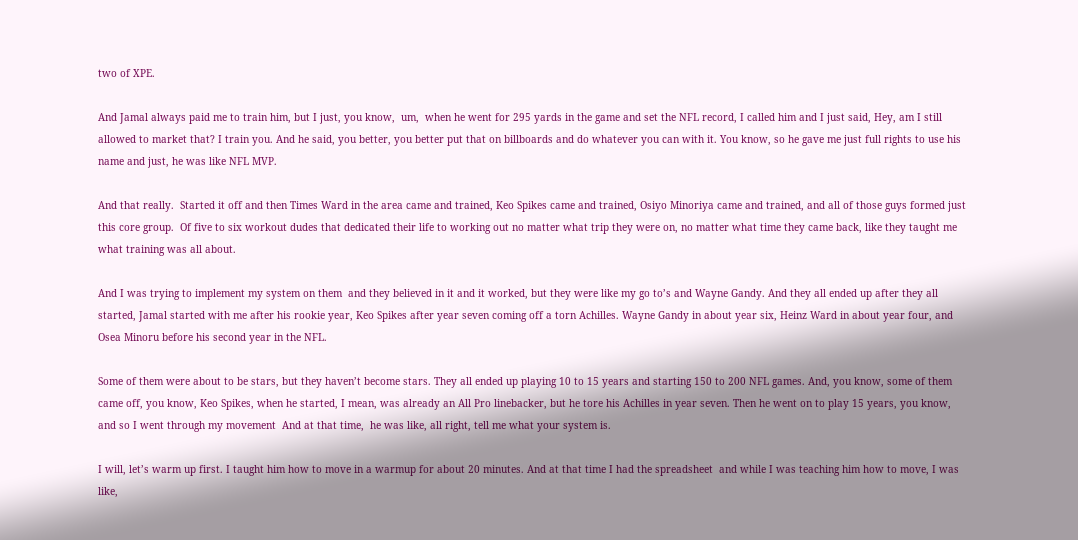two of XPE.

And Jamal always paid me to train him, but I just, you know,  um,  when he went for 295 yards in the game and set the NFL record, I called him and I just said, Hey, am I still allowed to market that? I train you. And he said, you better, you better put that on billboards and do whatever you can with it. You know, so he gave me just full rights to use his name and just, he was like NFL MVP.

And that really.  Started it off and then Times Ward in the area came and trained, Keo Spikes came and trained, Osiyo Minoriya came and trained, and all of those guys formed just this core group.  Of five to six workout dudes that dedicated their life to working out no matter what trip they were on, no matter what time they came back, like they taught me  what training was all about.

And I was trying to implement my system on them  and they believed in it and it worked, but they were like my go to’s and Wayne Gandy. And they all ended up after they all started, Jamal started with me after his rookie year, Keo Spikes after year seven coming off a torn Achilles. Wayne Gandy in about year six, Heinz Ward in about year four, and Osea Minoru before his second year in the NFL.

Some of them were about to be stars, but they haven’t become stars. They all ended up playing 10 to 15 years and starting 150 to 200 NFL games. And, you know, some of them came off, you know, Keo Spikes, when he started, I mean, was already an All Pro linebacker, but he tore his Achilles in year seven. Then he went on to play 15 years, you know, and so I went through my movement  And at that time,  he was like, all right, tell me what your system is.

I will, let’s warm up first. I taught him how to move in a warmup for about 20 minutes. And at that time I had the spreadsheet  and while I was teaching him how to move, I was like,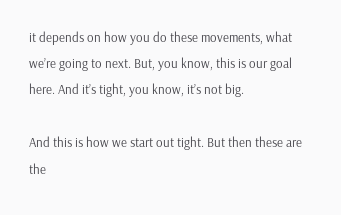it depends on how you do these movements, what we’re going to next. But, you know, this is our goal here. And it’s tight, you know, it’s not big.

And this is how we start out tight. But then these are the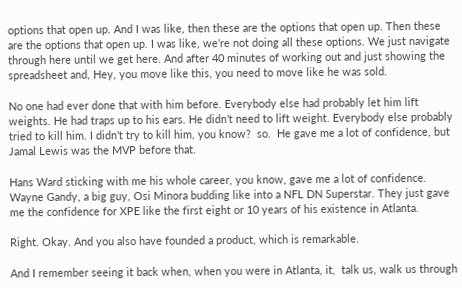options that open up. And I was like, then these are the options that open up. Then these are the options that open up. I was like, we’re not doing all these options. We just navigate through here until we get here. And after 40 minutes of working out and just showing the spreadsheet and, Hey, you move like this, you need to move like he was sold.

No one had ever done that with him before. Everybody else had probably let him lift weights. He had traps up to his ears. He didn’t need to lift weight. Everybody else probably tried to kill him. I didn’t try to kill him, you know?  so.  He gave me a lot of confidence, but Jamal Lewis was the MVP before that.

Hans Ward sticking with me his whole career, you know, gave me a lot of confidence. Wayne Gandy, a big guy, Osi Minora budding like into a NFL DN Superstar. They just gave me the confidence for XPE like the first eight or 10 years of his existence in Atlanta.

Right. Okay. And you also have founded a product, which is remarkable.

And I remember seeing it back when, when you were in Atlanta, it,  talk us, walk us through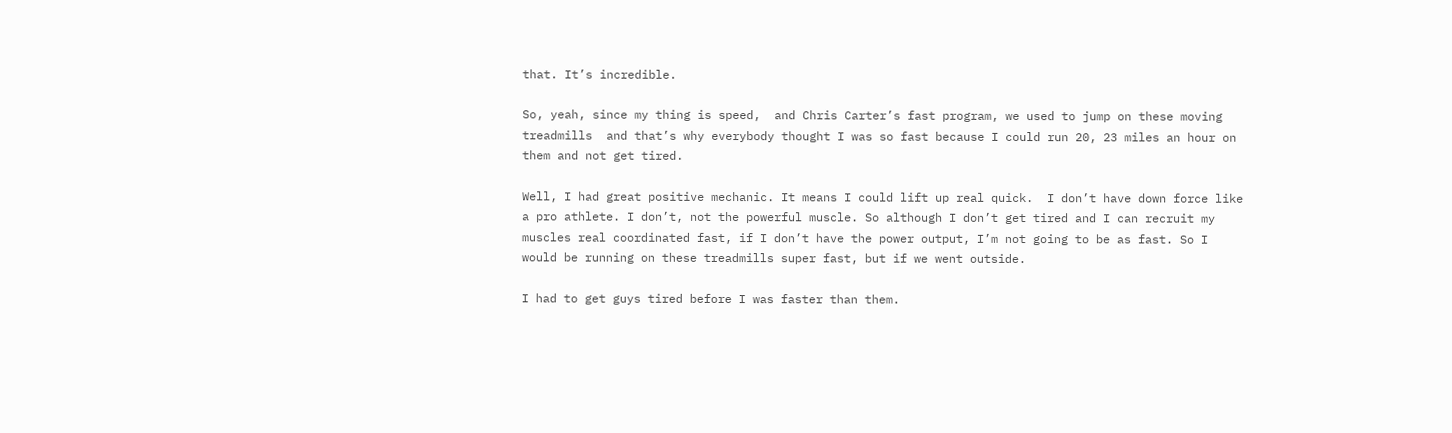that. It’s incredible.

So, yeah, since my thing is speed,  and Chris Carter’s fast program, we used to jump on these moving treadmills  and that’s why everybody thought I was so fast because I could run 20, 23 miles an hour on them and not get tired.

Well, I had great positive mechanic. It means I could lift up real quick.  I don’t have down force like a pro athlete. I don’t, not the powerful muscle. So although I don’t get tired and I can recruit my muscles real coordinated fast, if I don’t have the power output, I’m not going to be as fast. So I would be running on these treadmills super fast, but if we went outside.

I had to get guys tired before I was faster than them.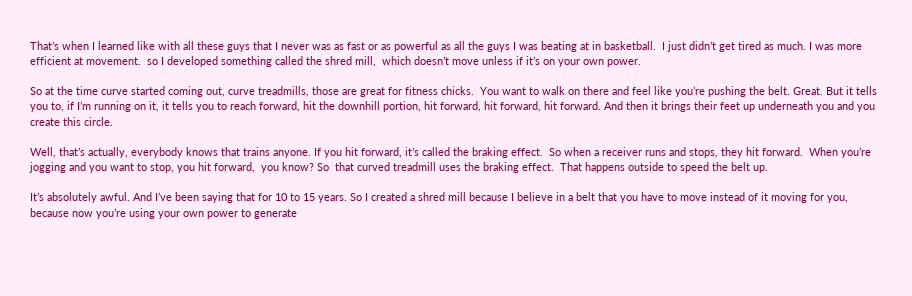That’s when I learned like with all these guys that I never was as fast or as powerful as all the guys I was beating at in basketball.  I just didn’t get tired as much. I was more efficient at movement.  so I developed something called the shred mill,  which doesn’t move unless if it’s on your own power.

So at the time curve started coming out, curve treadmills, those are great for fitness chicks.  You want to walk on there and feel like you’re pushing the belt. Great. But it tells you to, if I’m running on it, it tells you to reach forward, hit the downhill portion, hit forward, hit forward, hit forward. And then it brings their feet up underneath you and you create this circle.

Well, that’s actually, everybody knows that trains anyone. If you hit forward, it’s called the braking effect.  So when a receiver runs and stops, they hit forward.  When you’re jogging and you want to stop, you hit forward,  you know? So  that curved treadmill uses the braking effect.  That happens outside to speed the belt up.

It’s absolutely awful. And I’ve been saying that for 10 to 15 years. So I created a shred mill because I believe in a belt that you have to move instead of it moving for you, because now you’re using your own power to generate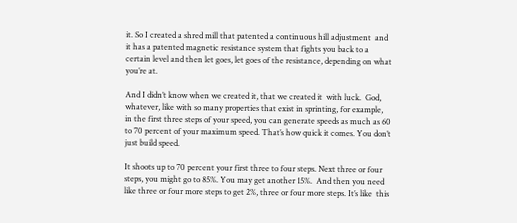it. So I created a shred mill that patented a continuous hill adjustment  and it has a patented magnetic resistance system that fights you back to a certain level and then let goes, let goes of the resistance, depending on what you’re at.

And I didn’t know when we created it, that we created it  with luck.  God, whatever, like with so many properties that exist in sprinting, for example,  in the first three steps of your speed, you can generate speeds as much as 60 to 70 percent of your maximum speed. That’s how quick it comes. You don’t just build speed.

It shoots up to 70 percent your first three to four steps. Next three or four steps, you might go to 85%. You may get another 15%.  And then you need like three or four more steps to get 2%, three or four more steps. It’s like  this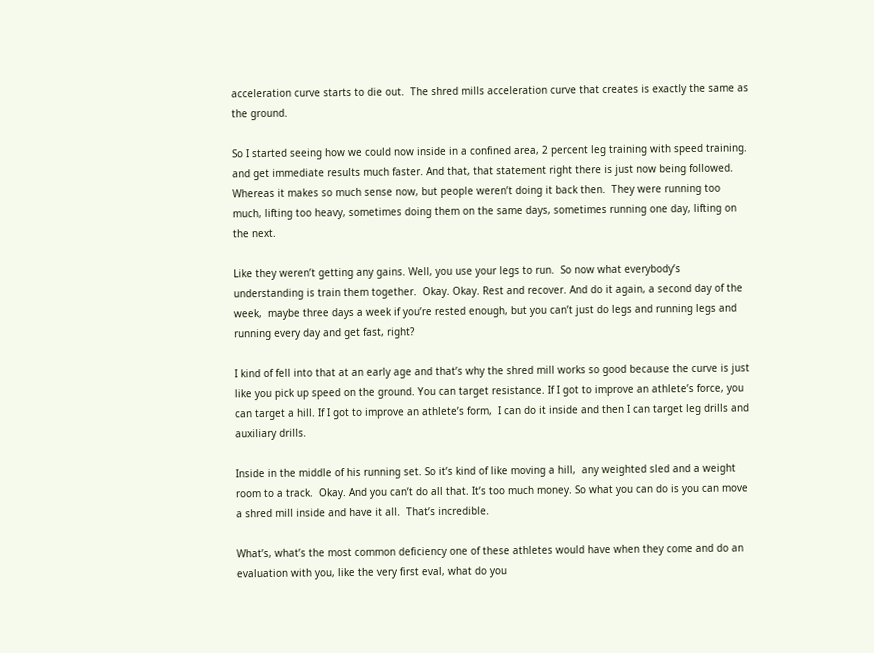acceleration curve starts to die out.  The shred mills acceleration curve that creates is exactly the same as the ground.

So I started seeing how we could now inside in a confined area, 2 percent leg training with speed training.  and get immediate results much faster. And that, that statement right there is just now being followed. Whereas it makes so much sense now, but people weren’t doing it back then.  They were running too much, lifting too heavy, sometimes doing them on the same days, sometimes running one day, lifting on the next.

Like they weren’t getting any gains. Well, you use your legs to run.  So now what everybody’s understanding is train them together.  Okay. Okay. Rest and recover. And do it again, a second day of the week,  maybe three days a week if you’re rested enough, but you can’t just do legs and running legs and running every day and get fast, right?

I kind of fell into that at an early age and that’s why the shred mill works so good because the curve is just like you pick up speed on the ground. You can target resistance. If I got to improve an athlete’s force, you can target a hill. If I got to improve an athlete’s form,  I can do it inside and then I can target leg drills and auxiliary drills.

Inside in the middle of his running set. So it’s kind of like moving a hill,  any weighted sled and a weight room to a track.  Okay. And you can’t do all that. It’s too much money. So what you can do is you can move a shred mill inside and have it all.  That’s incredible.

What’s, what’s the most common deficiency one of these athletes would have when they come and do an evaluation with you, like the very first eval, what do you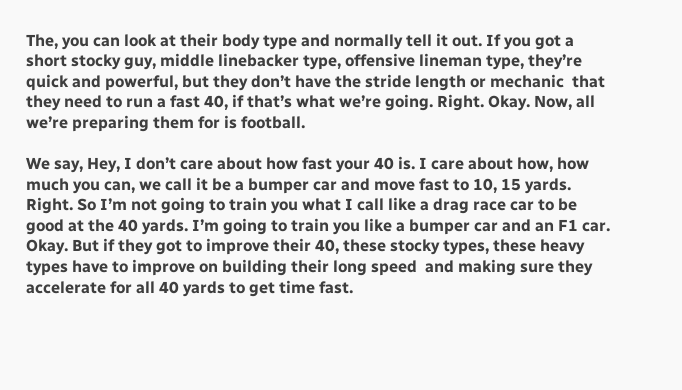The, you can look at their body type and normally tell it out. If you got a short stocky guy, middle linebacker type, offensive lineman type, they’re quick and powerful, but they don’t have the stride length or mechanic  that they need to run a fast 40, if that’s what we’re going. Right. Okay. Now, all we’re preparing them for is football.

We say, Hey, I don’t care about how fast your 40 is. I care about how, how much you can, we call it be a bumper car and move fast to 10, 15 yards. Right. So I’m not going to train you what I call like a drag race car to be good at the 40 yards. I’m going to train you like a bumper car and an F1 car. Okay. But if they got to improve their 40, these stocky types, these heavy types have to improve on building their long speed  and making sure they accelerate for all 40 yards to get time fast.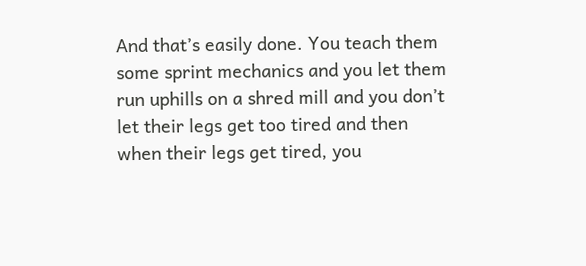And that’s easily done. You teach them some sprint mechanics and you let them run uphills on a shred mill and you don’t let their legs get too tired and then when their legs get tired, you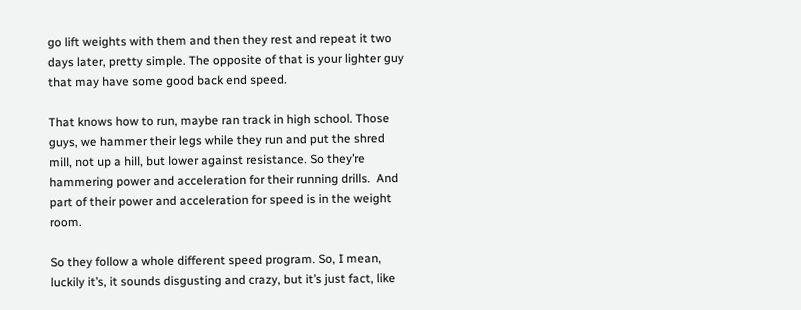go lift weights with them and then they rest and repeat it two days later, pretty simple. The opposite of that is your lighter guy that may have some good back end speed.

That knows how to run, maybe ran track in high school. Those guys, we hammer their legs while they run and put the shred mill, not up a hill, but lower against resistance. So they’re hammering power and acceleration for their running drills.  And part of their power and acceleration for speed is in the weight room.

So they follow a whole different speed program. So, I mean, luckily it’s, it sounds disgusting and crazy, but it’s just fact, like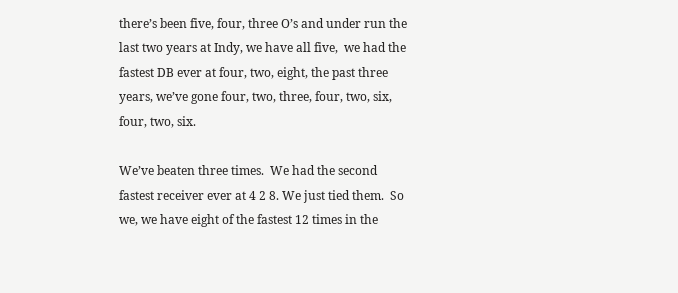there’s been five, four, three O’s and under run the last two years at Indy, we have all five,  we had the fastest DB ever at four, two, eight, the past three years, we’ve gone four, two, three, four, two, six, four, two, six.

We’ve beaten three times.  We had the second fastest receiver ever at 4 2 8. We just tied them.  So we, we have eight of the fastest 12 times in the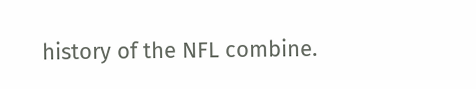history of the NFL combine.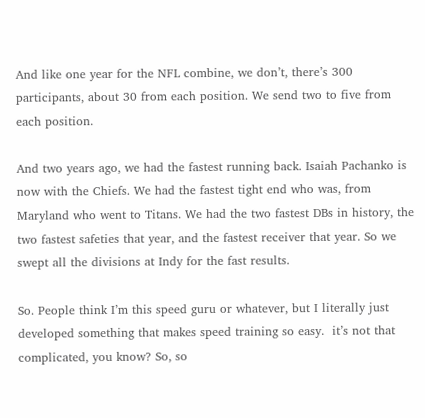And like one year for the NFL combine, we don’t, there’s 300 participants, about 30 from each position. We send two to five from each position.

And two years ago, we had the fastest running back. Isaiah Pachanko is now with the Chiefs. We had the fastest tight end who was, from Maryland who went to Titans. We had the two fastest DBs in history, the two fastest safeties that year, and the fastest receiver that year. So we swept all the divisions at Indy for the fast results.

So. People think I’m this speed guru or whatever, but I literally just developed something that makes speed training so easy.  it’s not that complicated, you know? So, so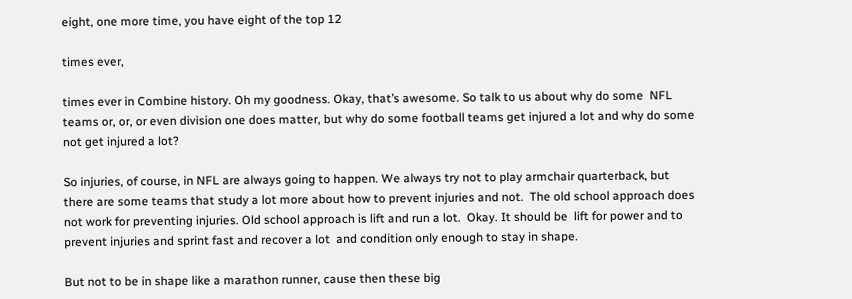eight, one more time, you have eight of the top 12

times ever,

times ever in Combine history. Oh my goodness. Okay, that’s awesome. So talk to us about why do some  NFL teams or, or, or even division one does matter, but why do some football teams get injured a lot and why do some not get injured a lot?

So injuries, of course, in NFL are always going to happen. We always try not to play armchair quarterback, but there are some teams that study a lot more about how to prevent injuries and not.  The old school approach does not work for preventing injuries. Old school approach is lift and run a lot.  Okay. It should be  lift for power and to prevent injuries and sprint fast and recover a lot  and condition only enough to stay in shape.

But not to be in shape like a marathon runner, cause then these big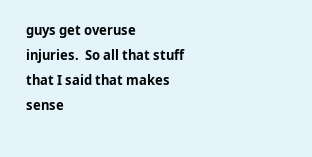guys get overuse injuries.  So all that stuff that I said that makes sense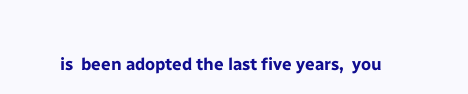is  been adopted the last five years,  you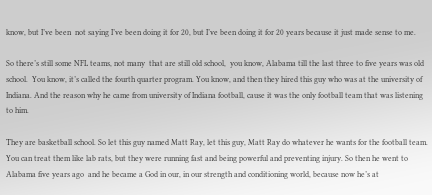know, but I’ve been  not saying I’ve been doing it for 20, but I’ve been doing it for 20 years because it just made sense to me.

So there’s still some NFL teams, not many  that are still old school,  you know, Alabama till the last three to five years was old school.  You know, it’s called the fourth quarter program. You know, and then they hired this guy who was at the university of Indiana. And the reason why he came from university of Indiana football, cause it was the only football team that was listening to him.

They are basketball school. So let this guy named Matt Ray, let this guy, Matt Ray do whatever he wants for the football team. You can treat them like lab rats, but they were running fast and being powerful and preventing injury. So then he went to Alabama five years ago  and he became a God in our, in our strength and conditioning world, because now he’s at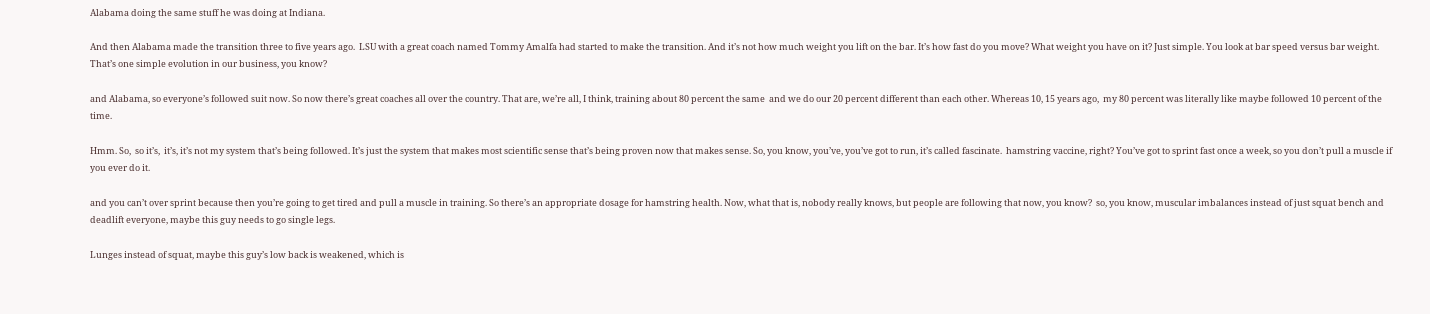Alabama doing the same stuff he was doing at Indiana.

And then Alabama made the transition three to five years ago.  LSU with a great coach named Tommy Amalfa had started to make the transition. And it’s not how much weight you lift on the bar. It’s how fast do you move? What weight you have on it? Just simple. You look at bar speed versus bar weight. That’s one simple evolution in our business, you know?

and Alabama, so everyone’s followed suit now. So now there’s great coaches all over the country. That are, we’re all, I think, training about 80 percent the same  and we do our 20 percent different than each other. Whereas 10, 15 years ago,  my 80 percent was literally like maybe followed 10 percent of the time.

Hmm. So,  so it’s,  it’s, it’s not my system that’s being followed. It’s just the system that makes most scientific sense that’s being proven now that makes sense. So, you know, you’ve, you’ve got to run, it’s called fascinate.  hamstring vaccine, right? You’ve got to sprint fast once a week, so you don’t pull a muscle if you ever do it.

and you can’t over sprint because then you’re going to get tired and pull a muscle in training. So there’s an appropriate dosage for hamstring health. Now, what that is, nobody really knows, but people are following that now, you know?  so, you know, muscular imbalances instead of just squat bench and deadlift everyone, maybe this guy needs to go single legs.

Lunges instead of squat, maybe this guy’s low back is weakened, which is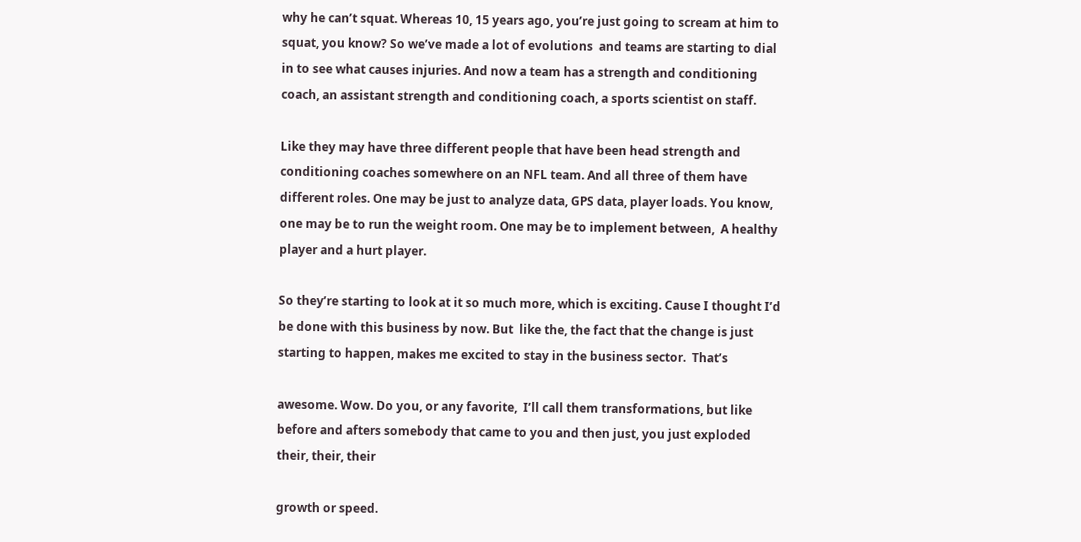why he can’t squat. Whereas 10, 15 years ago, you’re just going to scream at him to squat, you know? So we’ve made a lot of evolutions  and teams are starting to dial in to see what causes injuries. And now a team has a strength and conditioning coach, an assistant strength and conditioning coach, a sports scientist on staff.

Like they may have three different people that have been head strength and conditioning coaches somewhere on an NFL team. And all three of them have different roles. One may be just to analyze data, GPS data, player loads. You know, one may be to run the weight room. One may be to implement between,  A healthy player and a hurt player.

So they’re starting to look at it so much more, which is exciting. Cause I thought I’d be done with this business by now. But  like the, the fact that the change is just starting to happen, makes me excited to stay in the business sector.  That’s

awesome. Wow. Do you, or any favorite,  I’ll call them transformations, but like before and afters somebody that came to you and then just, you just exploded their, their, their

growth or speed.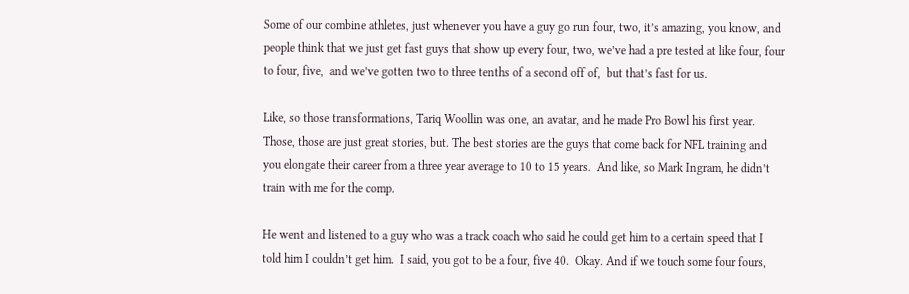Some of our combine athletes, just whenever you have a guy go run four, two, it’s amazing, you know, and people think that we just get fast guys that show up every four, two, we’ve had a pre tested at like four, four to four, five,  and we’ve gotten two to three tenths of a second off of,  but that’s fast for us.

Like, so those transformations, Tariq Woollin was one, an avatar, and he made Pro Bowl his first year. Those, those are just great stories, but. The best stories are the guys that come back for NFL training and you elongate their career from a three year average to 10 to 15 years.  And like, so Mark Ingram, he didn’t train with me for the comp.

He went and listened to a guy who was a track coach who said he could get him to a certain speed that I told him I couldn’t get him.  I said, you got to be a four, five 40.  Okay. And if we touch some four fours,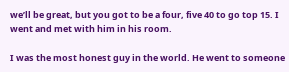we’ll be great, but you got to be a four, five 40 to go top 15. I went and met with him in his room.

I was the most honest guy in the world. He went to someone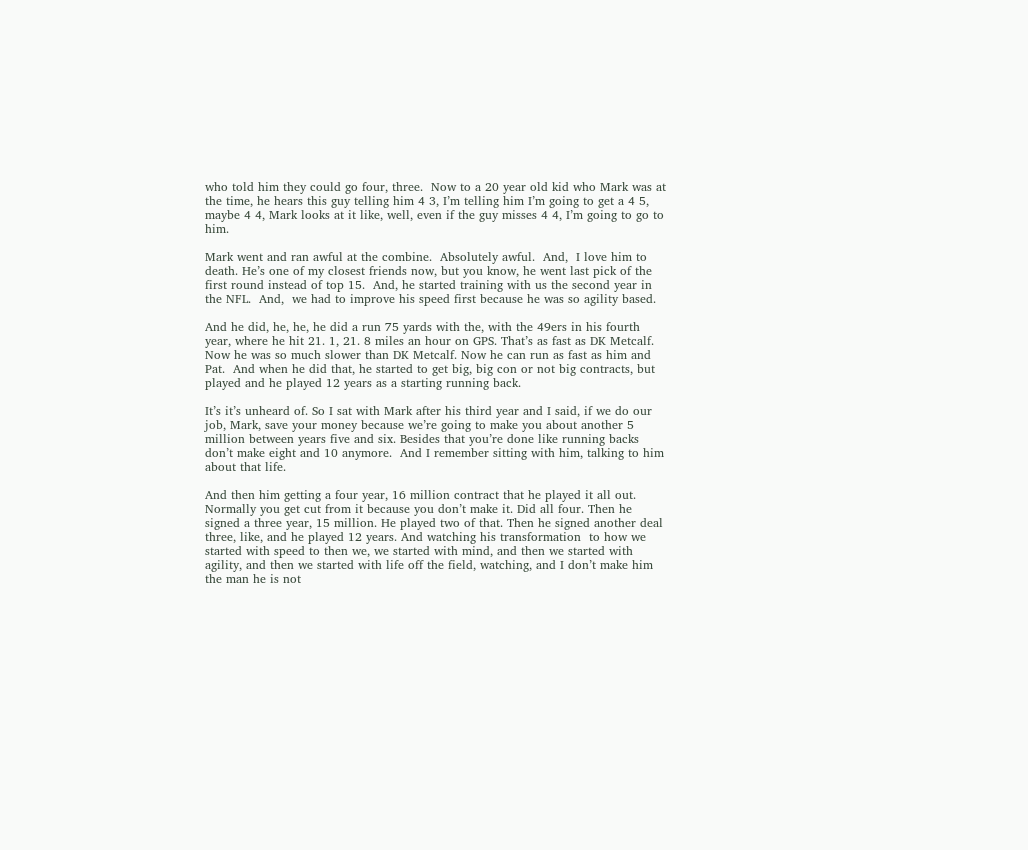who told him they could go four, three.  Now to a 20 year old kid who Mark was at the time, he hears this guy telling him 4 3, I’m telling him I’m going to get a 4 5, maybe 4 4, Mark looks at it like, well, even if the guy misses 4 4, I’m going to go to him.

Mark went and ran awful at the combine.  Absolutely awful.  And,  I love him to death. He’s one of my closest friends now, but you know, he went last pick of the first round instead of top 15.  And, he started training with us the second year in the NFL.  And,  we had to improve his speed first because he was so agility based.

And he did, he, he, he did a run 75 yards with the, with the 49ers in his fourth year, where he hit 21. 1, 21. 8 miles an hour on GPS. That’s as fast as DK Metcalf. Now he was so much slower than DK Metcalf. Now he can run as fast as him and Pat.  And when he did that, he started to get big, big con or not big contracts, but played and he played 12 years as a starting running back.

It’s it’s unheard of. So I sat with Mark after his third year and I said, if we do our job, Mark, save your money because we’re going to make you about another 5 million between years five and six. Besides that you’re done like running backs don’t make eight and 10 anymore.  And I remember sitting with him, talking to him about that life.

And then him getting a four year, 16 million contract that he played it all out. Normally you get cut from it because you don’t make it. Did all four. Then he signed a three year, 15 million. He played two of that. Then he signed another deal three, like, and he played 12 years. And watching his transformation  to how we started with speed to then we, we started with mind, and then we started with agility, and then we started with life off the field, watching, and I don’t make him the man he is not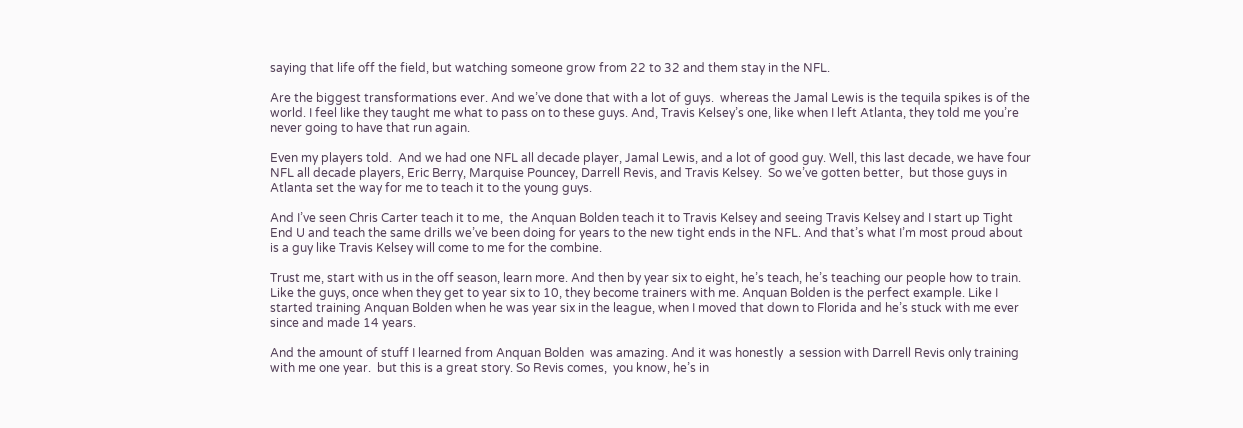saying that life off the field, but watching someone grow from 22 to 32 and them stay in the NFL.

Are the biggest transformations ever. And we’ve done that with a lot of guys.  whereas the Jamal Lewis is the tequila spikes is of the world. I feel like they taught me what to pass on to these guys. And, Travis Kelsey’s one, like when I left Atlanta, they told me you’re never going to have that run again.

Even my players told.  And we had one NFL all decade player, Jamal Lewis, and a lot of good guy. Well, this last decade, we have four NFL all decade players, Eric Berry, Marquise Pouncey, Darrell Revis, and Travis Kelsey.  So we’ve gotten better,  but those guys in Atlanta set the way for me to teach it to the young guys.

And I’ve seen Chris Carter teach it to me,  the Anquan Bolden teach it to Travis Kelsey and seeing Travis Kelsey and I start up Tight End U and teach the same drills we’ve been doing for years to the new tight ends in the NFL. And that’s what I’m most proud about is a guy like Travis Kelsey will come to me for the combine.

Trust me, start with us in the off season, learn more. And then by year six to eight, he’s teach, he’s teaching our people how to train. Like the guys, once when they get to year six to 10, they become trainers with me. Anquan Bolden is the perfect example. Like I started training Anquan Bolden when he was year six in the league, when I moved that down to Florida and he’s stuck with me ever since and made 14 years.

And the amount of stuff I learned from Anquan Bolden  was amazing. And it was honestly  a session with Darrell Revis only training with me one year.  but this is a great story. So Revis comes,  you know, he’s in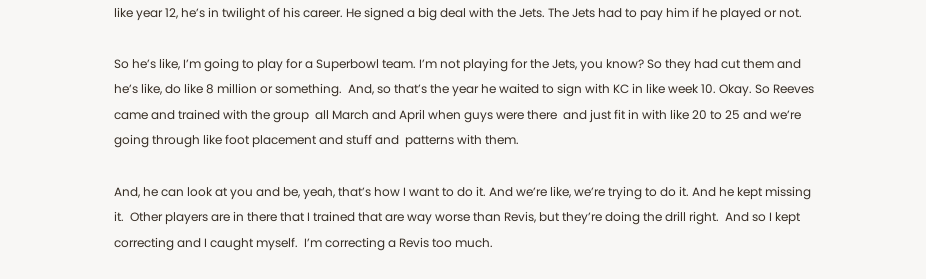like year 12, he’s in twilight of his career. He signed a big deal with the Jets. The Jets had to pay him if he played or not.

So he’s like, I’m going to play for a Superbowl team. I’m not playing for the Jets, you know? So they had cut them and he’s like, do like 8 million or something.  And, so that’s the year he waited to sign with KC in like week 10. Okay. So Reeves came and trained with the group  all March and April when guys were there  and just fit in with like 20 to 25 and we’re going through like foot placement and stuff and  patterns with them.

And, he can look at you and be, yeah, that’s how I want to do it. And we’re like, we’re trying to do it. And he kept missing it.  Other players are in there that I trained that are way worse than Revis, but they’re doing the drill right.  And so I kept correcting and I caught myself.  I’m correcting a Revis too much.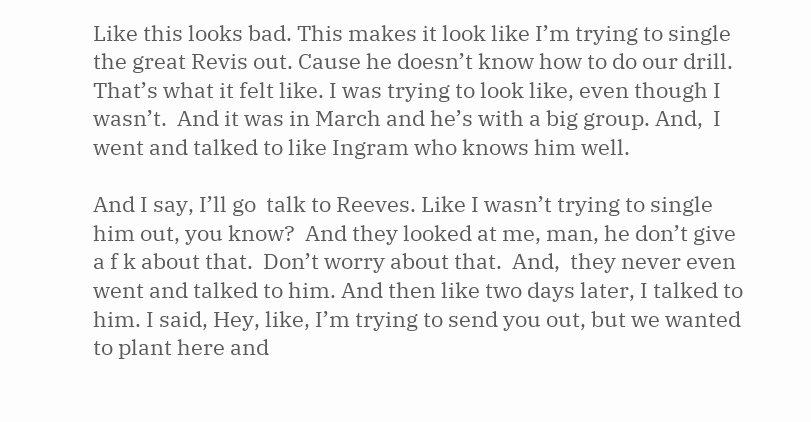Like this looks bad. This makes it look like I’m trying to single the great Revis out. Cause he doesn’t know how to do our drill. That’s what it felt like. I was trying to look like, even though I wasn’t.  And it was in March and he’s with a big group. And,  I went and talked to like Ingram who knows him well.

And I say, I’ll go  talk to Reeves. Like I wasn’t trying to single him out, you know?  And they looked at me, man, he don’t give a f k about that.  Don’t worry about that.  And,  they never even went and talked to him. And then like two days later, I talked to him. I said, Hey, like, I’m trying to send you out, but we wanted to plant here and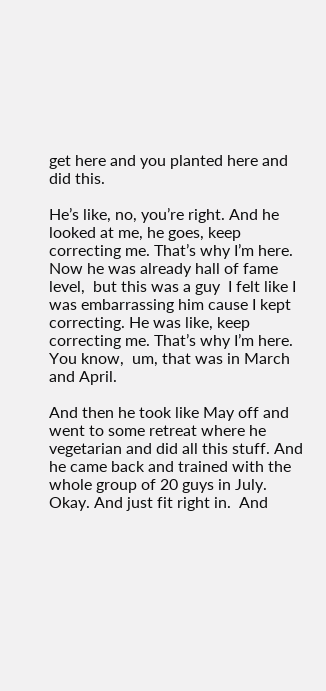get here and you planted here and did this.

He’s like, no, you’re right. And he looked at me, he goes, keep correcting me. That’s why I’m here. Now he was already hall of fame level,  but this was a guy  I felt like I was embarrassing him cause I kept correcting. He was like, keep correcting me. That’s why I’m here.  You know,  um, that was in March and April.

And then he took like May off and went to some retreat where he vegetarian and did all this stuff. And he came back and trained with the whole group of 20 guys in July.  Okay. And just fit right in.  And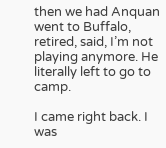then we had Anquan went to Buffalo, retired, said, I’m not playing anymore. He literally left to go to camp.

I came right back. I was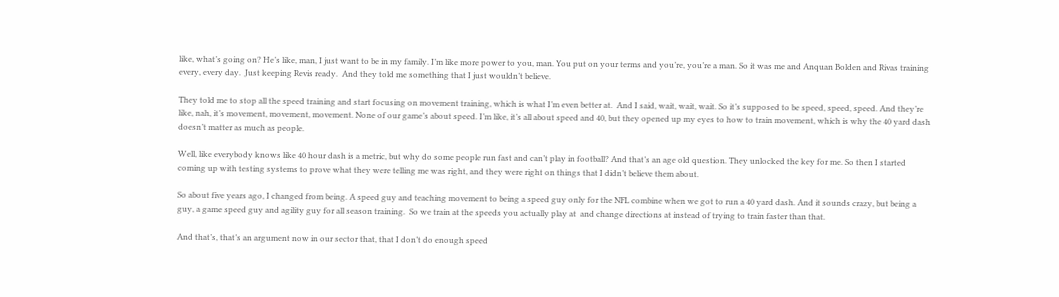like, what’s going on? He’s like, man, I just want to be in my family. I’m like more power to you, man. You put on your terms and you’re, you’re a man. So it was me and Anquan Bolden and Rivas training every, every day.  Just keeping Revis ready.  And they told me something that I just wouldn’t believe.

They told me to stop all the speed training and start focusing on movement training, which is what I’m even better at.  And I said, wait, wait, wait. So it’s supposed to be speed, speed, speed. And they’re like, nah, it’s movement, movement, movement. None of our game’s about speed. I’m like, it’s all about speed and 40, but they opened up my eyes to how to train movement, which is why the 40 yard dash doesn’t matter as much as people.

Well, like everybody knows like 40 hour dash is a metric, but why do some people run fast and can’t play in football? And that’s an age old question. They unlocked the key for me. So then I started coming up with testing systems to prove what they were telling me was right, and they were right on things that I didn’t believe them about.

So about five years ago, I changed from being. A speed guy and teaching movement to being a speed guy only for the NFL combine when we got to run a 40 yard dash. And it sounds crazy, but being a guy, a game speed guy and agility guy for all season training.  So we train at the speeds you actually play at  and change directions at instead of trying to train faster than that.

And that’s, that’s an argument now in our sector that, that I don’t do enough speed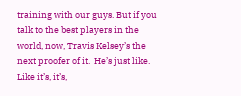training with our guys. But if you talk to the best players in the world, now, Travis Kelsey’s the next proofer of it.  He’s just like.  Like it’s, it’s,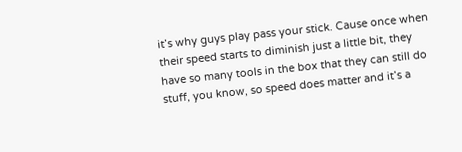it’s why guys play pass your stick. Cause once when their speed starts to diminish just a little bit, they have so many tools in the box that they can still do stuff, you know, so speed does matter and it’s a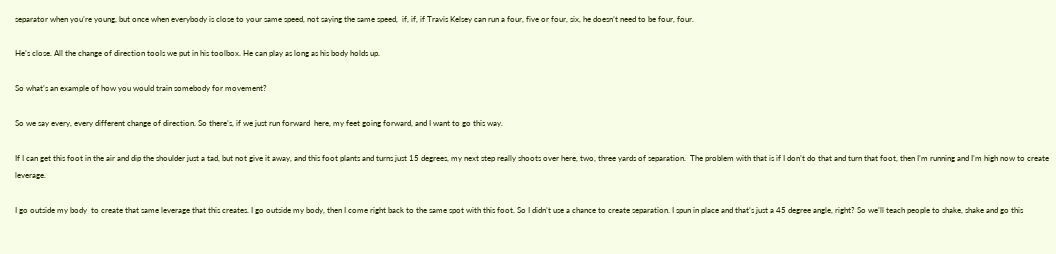separator when you’re young, but once when everybody is close to your same speed, not saying the same speed,  if, if, if Travis Kelsey can run a four, five or four, six, he doesn’t need to be four, four.

He’s close. All the change of direction tools we put in his toolbox. He can play as long as his body holds up.

So what’s an example of how you would train somebody for movement?

So we say every, every different change of direction. So there’s, if we just run forward  here, my feet going forward, and I want to go this way.

If I can get this foot in the air and dip the shoulder just a tad, but not give it away, and this foot plants and turns just 15 degrees, my next step really shoots over here, two, three yards of separation.  The problem with that is if I don’t do that and turn that foot, then I’m running and I’m high now to create leverage.

I go outside my body  to create that same leverage that this creates. I go outside my body, then I come right back to the same spot with this foot. So I didn’t use a chance to create separation. I spun in place and that’s just a 45 degree angle, right? So we’ll teach people to shake, shake and go this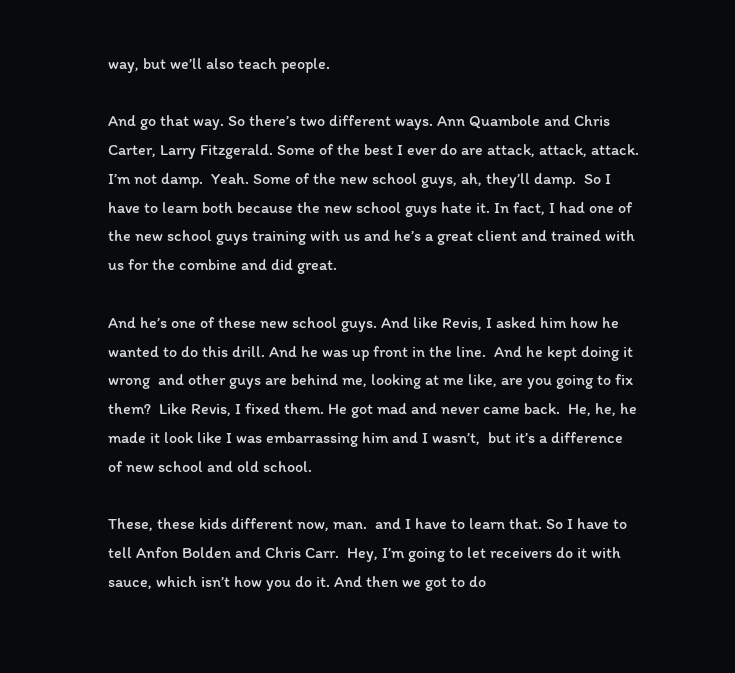way, but we’ll also teach people.

And go that way. So there’s two different ways. Ann Quambole and Chris Carter, Larry Fitzgerald. Some of the best I ever do are attack, attack, attack. I’m not damp.  Yeah. Some of the new school guys, ah, they’ll damp.  So I have to learn both because the new school guys hate it. In fact, I had one of the new school guys training with us and he’s a great client and trained with us for the combine and did great.

And he’s one of these new school guys. And like Revis, I asked him how he wanted to do this drill. And he was up front in the line.  And he kept doing it wrong  and other guys are behind me, looking at me like, are you going to fix them?  Like Revis, I fixed them. He got mad and never came back.  He, he, he made it look like I was embarrassing him and I wasn’t,  but it’s a difference of new school and old school.

These, these kids different now, man.  and I have to learn that. So I have to tell Anfon Bolden and Chris Carr.  Hey, I’m going to let receivers do it with sauce, which isn’t how you do it. And then we got to do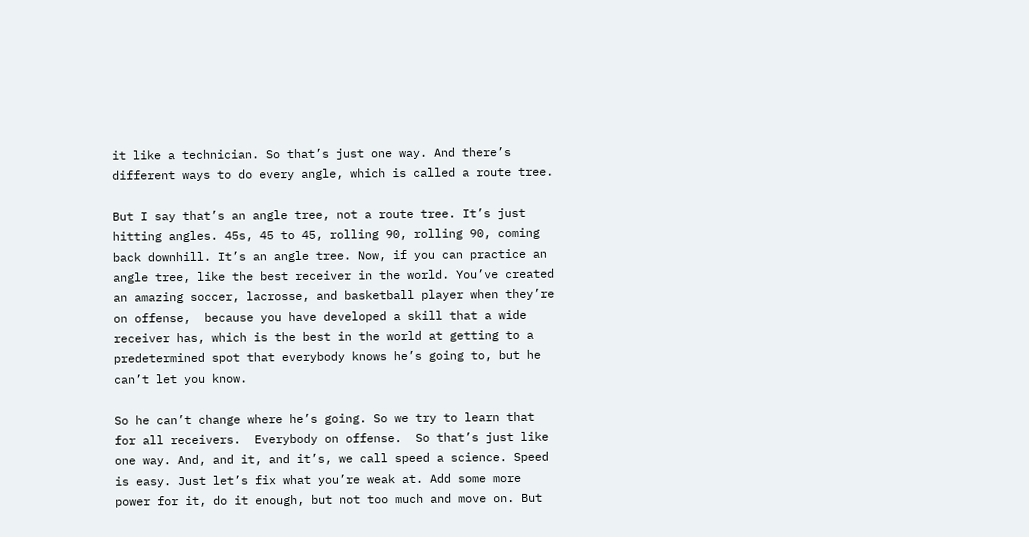it like a technician. So that’s just one way. And there’s different ways to do every angle, which is called a route tree.

But I say that’s an angle tree, not a route tree. It’s just hitting angles. 45s, 45 to 45, rolling 90, rolling 90, coming back downhill. It’s an angle tree. Now, if you can practice an angle tree, like the best receiver in the world. You’ve created an amazing soccer, lacrosse, and basketball player when they’re on offense,  because you have developed a skill that a wide receiver has, which is the best in the world at getting to a predetermined spot that everybody knows he’s going to, but he can’t let you know.

So he can’t change where he’s going. So we try to learn that for all receivers.  Everybody on offense.  So that’s just like one way. And, and it, and it’s, we call speed a science. Speed is easy. Just let’s fix what you’re weak at. Add some more power for it, do it enough, but not too much and move on. But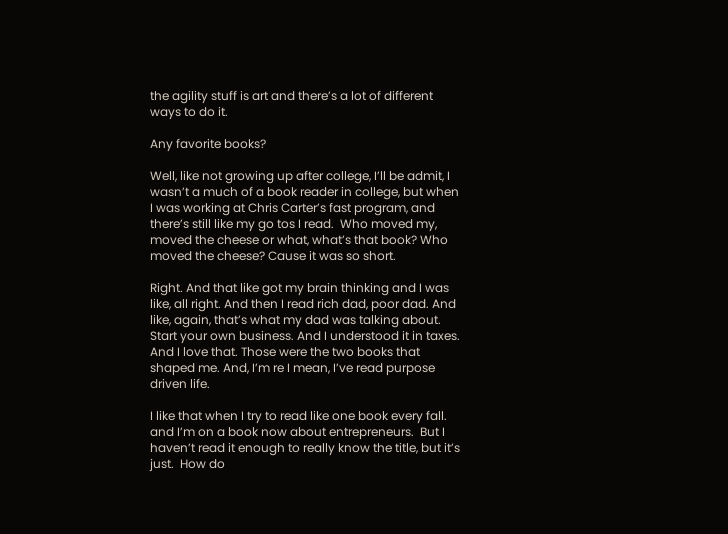the agility stuff is art and there’s a lot of different ways to do it.

Any favorite books?

Well, like not growing up after college, I’ll be admit, I wasn’t a much of a book reader in college, but when I was working at Chris Carter’s fast program, and there’s still like my go tos I read.  Who moved my, moved the cheese or what, what’s that book? Who moved the cheese? Cause it was so short.

Right. And that like got my brain thinking and I was like, all right. And then I read rich dad, poor dad. And like, again, that’s what my dad was talking about. Start your own business. And I understood it in taxes. And I love that. Those were the two books that shaped me. And, I’m re I mean, I’ve read purpose driven life.

I like that when I try to read like one book every fall.  and I’m on a book now about entrepreneurs.  But I haven’t read it enough to really know the title, but it’s just.  How do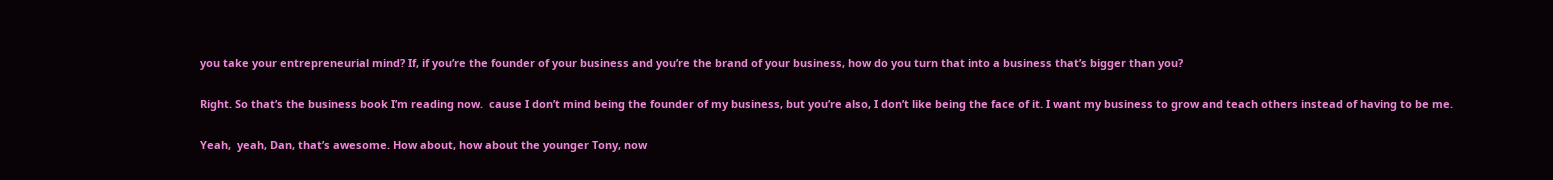you take your entrepreneurial mind? If, if you’re the founder of your business and you’re the brand of your business, how do you turn that into a business that’s bigger than you?

Right. So that’s the business book I’m reading now.  cause I don’t mind being the founder of my business, but you’re also, I don’t like being the face of it. I want my business to grow and teach others instead of having to be me.

Yeah,  yeah, Dan, that’s awesome. How about, how about the younger Tony, now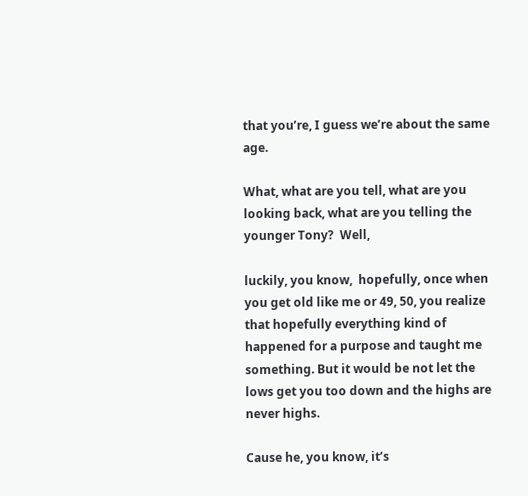that you’re, I guess we’re about the same age.

What, what are you tell, what are you looking back, what are you telling the younger Tony?  Well,

luckily, you know,  hopefully, once when you get old like me or 49, 50, you realize that hopefully everything kind of happened for a purpose and taught me something. But it would be not let the lows get you too down and the highs are never highs.

Cause he, you know, it’s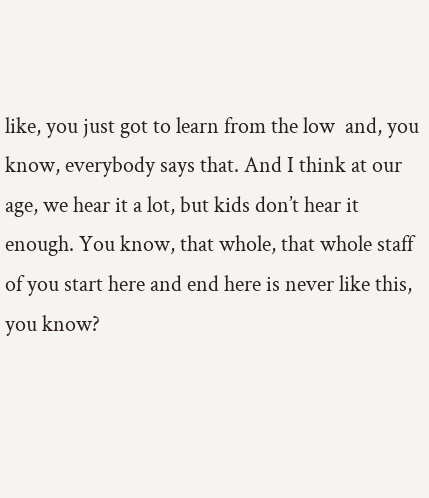like, you just got to learn from the low  and, you know, everybody says that. And I think at our age, we hear it a lot, but kids don’t hear it enough. You know, that whole, that whole staff of you start here and end here is never like this, you know?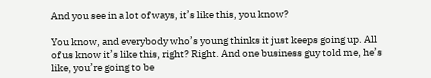And you see in a lot of ways, it’s like this, you know?

You know, and everybody who’s young thinks it just keeps going up. All of us know it’s like this, right? Right. And one business guy told me, he’s like, you’re going to be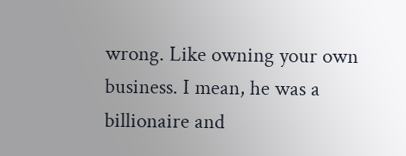wrong. Like owning your own business. I mean, he was a billionaire and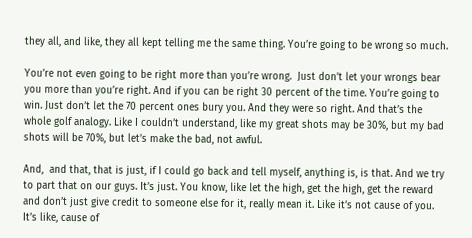they all, and like, they all kept telling me the same thing. You’re going to be wrong so much.

You’re not even going to be right more than you’re wrong.  Just don’t let your wrongs bear you more than you’re right. And if you can be right 30 percent of the time. You’re going to win. Just don’t let the 70 percent ones bury you. And they were so right. And that’s the whole golf analogy. Like I couldn’t understand, like my great shots may be 30%, but my bad shots will be 70%, but let’s make the bad, not awful.

And,  and that, that is just, if I could go back and tell myself, anything is, is that. And we try to part that on our guys. It’s just. You know, like let the high, get the high, get the reward and don’t just give credit to someone else for it, really mean it. Like it’s not cause of you. It’s like, cause of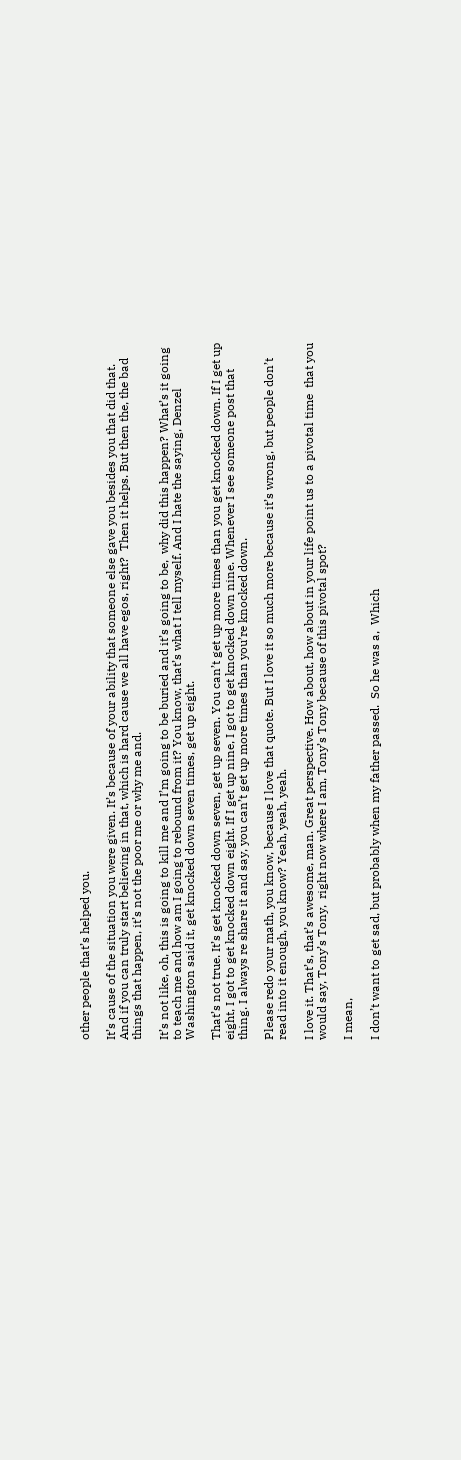other people that’s helped you.

It’s cause of the situation you were given. It’s because of your ability that someone else gave you besides you that did that. And if you can truly start believing in that, which is hard cause we all have egos, right?  Then it helps. But then the, the bad things that happen, it’s not the poor me or why me and.

It’s not like, oh, this is going to kill me and I’m going to be buried and it’s going to be,  why did this happen? What’s it going to teach me and how am I going to rebound from it? You know, that’s what I tell myself. And I hate the saying, Denzel Washington said it, get knocked down seven times, get up eight.

That’s not true. It’s get knocked down seven, get up seven. You can’t get up more times than you get knocked down. If I get up eight, I got to get knocked down eight. If I get up nine, I got to get knocked down nine. Whenever I see someone post that thing. I always re share it and say, you can’t get up more times than you’re knocked down.

Please redo your math, you know, because I love that quote. But I love it so much more because it’s wrong, but people don’t read into it enough, you know? Yeah, yeah, yeah.

I love it. That’s, that’s awesome, man. Great perspective. How about, how about in your life point us to a pivotal time  that you would say, Tony’s Tony,  right now where I am, Tony’s Tony because of this pivotal spot?

I mean,

I don’t want to get sad, but probably when my father passed.  So he was a,  Which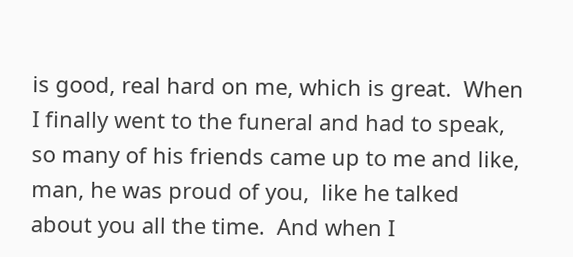is good, real hard on me, which is great.  When I finally went to the funeral and had to speak, so many of his friends came up to me and like, man, he was proud of you,  like he talked about you all the time.  And when I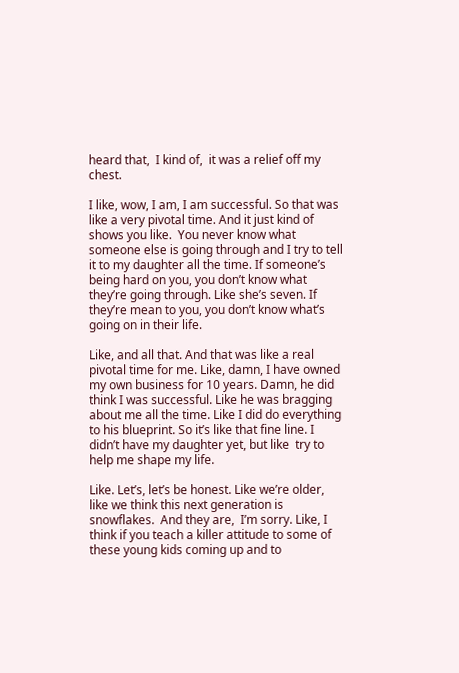heard that,  I kind of,  it was a relief off my chest.

I like, wow, I am, I am successful. So that was like a very pivotal time. And it just kind of shows you like.  You never know what someone else is going through and I try to tell it to my daughter all the time. If someone’s being hard on you, you don’t know what they’re going through. Like she’s seven. If they’re mean to you, you don’t know what’s going on in their life.

Like, and all that. And that was like a real pivotal time for me. Like, damn, I have owned my own business for 10 years. Damn, he did think I was successful. Like he was bragging about me all the time. Like I did do everything to his blueprint. So it’s like that fine line. I didn’t have my daughter yet, but like  try to help me shape my life.

Like. Let’s, let’s be honest. Like we’re older, like we think this next generation is snowflakes.  And they are,  I’m sorry. Like, I think if you teach a killer attitude to some of these young kids coming up and to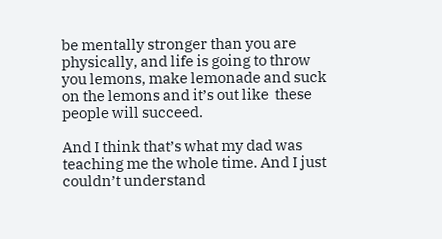be mentally stronger than you are physically, and life is going to throw you lemons, make lemonade and suck on the lemons and it’s out like  these people will succeed.

And I think that’s what my dad was teaching me the whole time. And I just couldn’t understand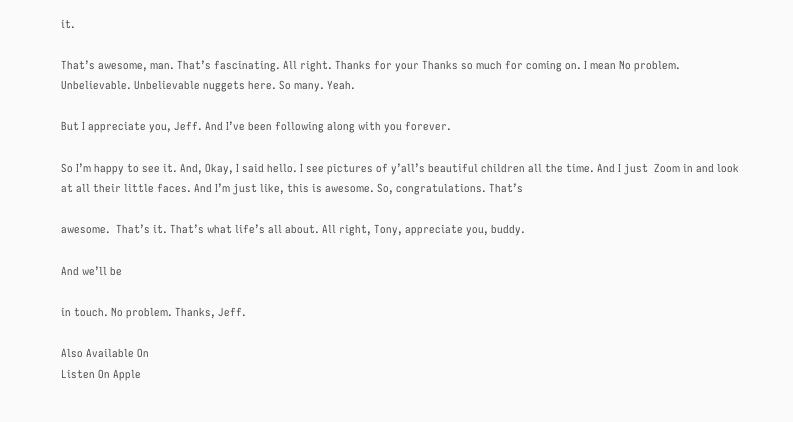it.

That’s awesome, man. That’s fascinating. All right. Thanks for your Thanks so much for coming on. I mean No problem. Unbelievable. Unbelievable nuggets here. So many. Yeah.

But I appreciate you, Jeff. And I’ve been following along with you forever.

So I’m happy to see it. And, Okay, I said hello. I see pictures of y’all’s beautiful children all the time. And I just  Zoom in and look at all their little faces. And I’m just like, this is awesome. So, congratulations. That’s

awesome.  That’s it. That’s what life’s all about. All right, Tony, appreciate you, buddy.

And we’ll be

in touch. No problem. Thanks, Jeff.

Also Available On
Listen On Apple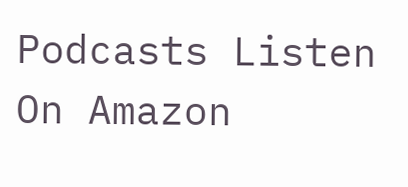Podcasts Listen On Amazon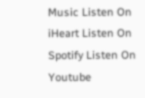Music Listen On iHeart Listen On Spotify Listen On Youtube